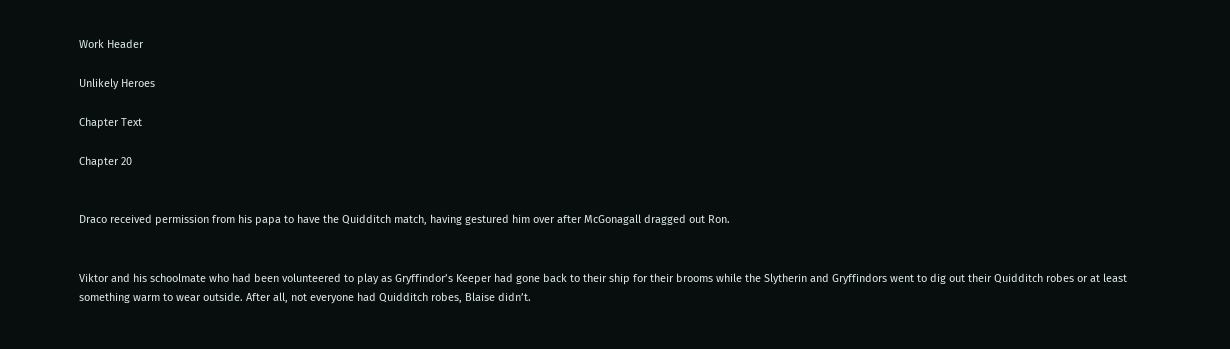Work Header

Unlikely Heroes

Chapter Text

Chapter 20


Draco received permission from his papa to have the Quidditch match, having gestured him over after McGonagall dragged out Ron.


Viktor and his schoolmate who had been volunteered to play as Gryffindor’s Keeper had gone back to their ship for their brooms while the Slytherin and Gryffindors went to dig out their Quidditch robes or at least something warm to wear outside. After all, not everyone had Quidditch robes, Blaise didn’t.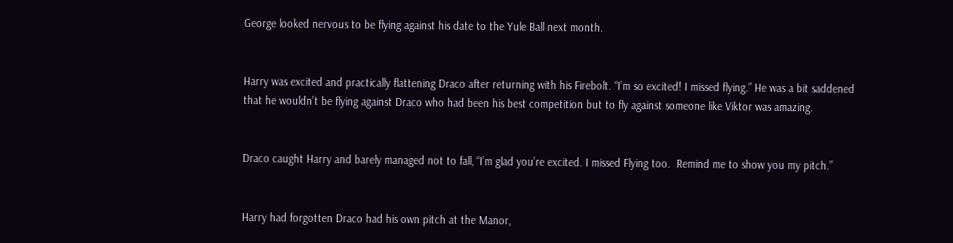George looked nervous to be flying against his date to the Yule Ball next month.


Harry was excited and practically flattening Draco after returning with his Firebolt. “I’m so excited! I missed flying.” He was a bit saddened that he wouldn’t be flying against Draco who had been his best competition but to fly against someone like Viktor was amazing.


Draco caught Harry and barely managed not to fall, “I’m glad you’re excited. I missed Flying too.  Remind me to show you my pitch.”


Harry had forgotten Draco had his own pitch at the Manor,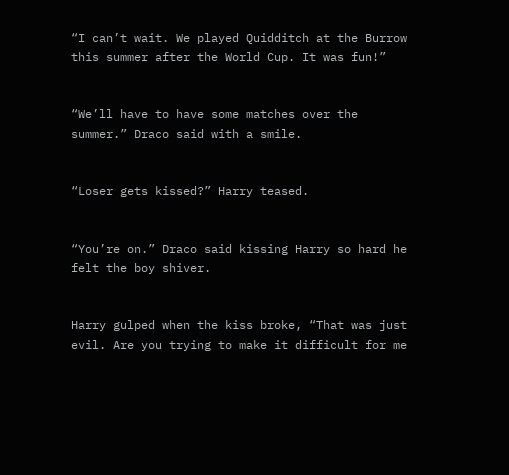“I can’t wait. We played Quidditch at the Burrow this summer after the World Cup. It was fun!”


“We’ll have to have some matches over the summer.” Draco said with a smile.


“Loser gets kissed?” Harry teased.


“You’re on.” Draco said kissing Harry so hard he felt the boy shiver.


Harry gulped when the kiss broke, “That was just evil. Are you trying to make it difficult for me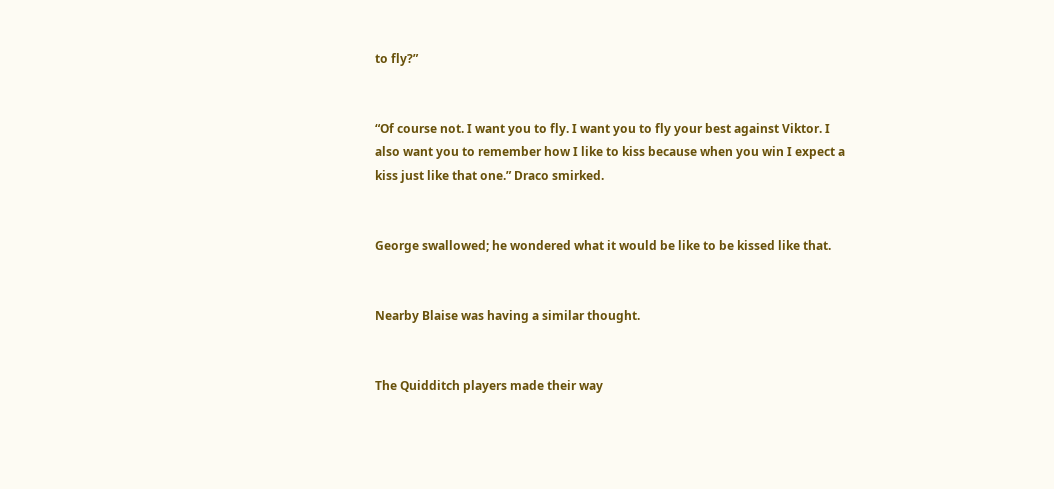to fly?”


“Of course not. I want you to fly. I want you to fly your best against Viktor. I also want you to remember how I like to kiss because when you win I expect a kiss just like that one.” Draco smirked.


George swallowed; he wondered what it would be like to be kissed like that.


Nearby Blaise was having a similar thought.


The Quidditch players made their way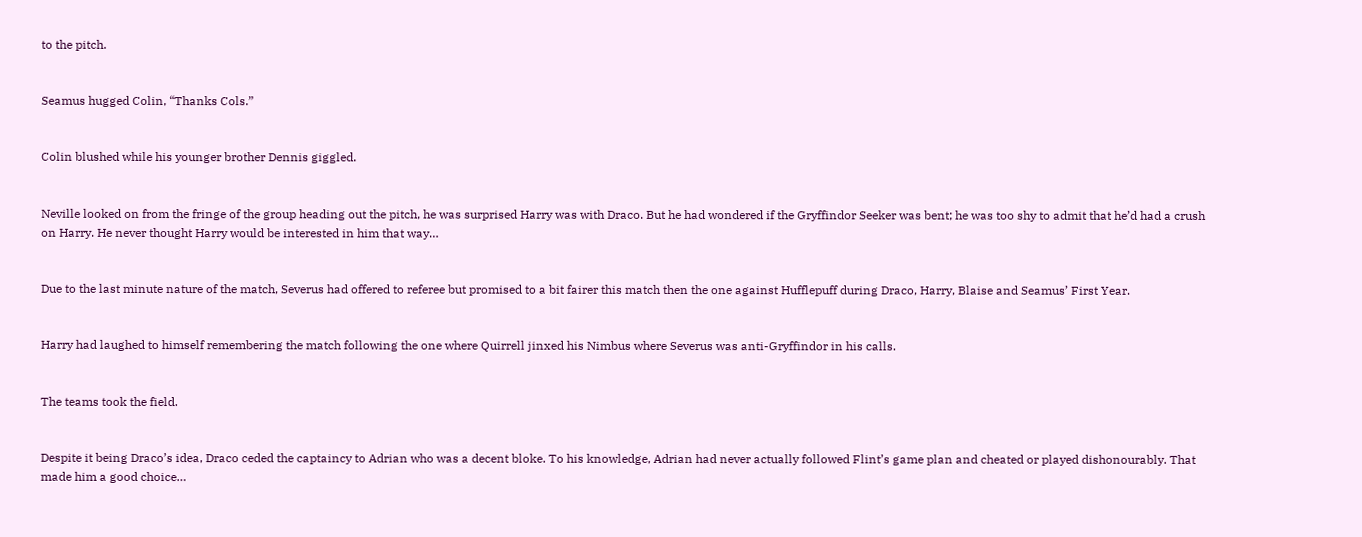to the pitch.


Seamus hugged Colin, “Thanks Cols.”


Colin blushed while his younger brother Dennis giggled.


Neville looked on from the fringe of the group heading out the pitch, he was surprised Harry was with Draco. But he had wondered if the Gryffindor Seeker was bent; he was too shy to admit that he’d had a crush on Harry. He never thought Harry would be interested in him that way…


Due to the last minute nature of the match, Severus had offered to referee but promised to a bit fairer this match then the one against Hufflepuff during Draco, Harry, Blaise and Seamus’ First Year.


Harry had laughed to himself remembering the match following the one where Quirrell jinxed his Nimbus where Severus was anti-Gryffindor in his calls.


The teams took the field.


Despite it being Draco’s idea, Draco ceded the captaincy to Adrian who was a decent bloke. To his knowledge, Adrian had never actually followed Flint’s game plan and cheated or played dishonourably. That made him a good choice…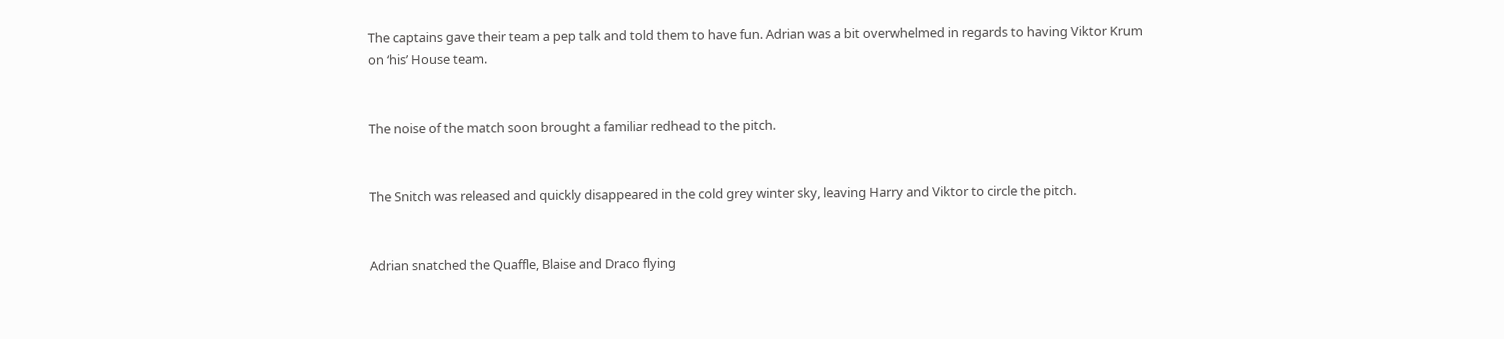The captains gave their team a pep talk and told them to have fun. Adrian was a bit overwhelmed in regards to having Viktor Krum on ‘his’ House team.


The noise of the match soon brought a familiar redhead to the pitch.


The Snitch was released and quickly disappeared in the cold grey winter sky, leaving Harry and Viktor to circle the pitch.


Adrian snatched the Quaffle, Blaise and Draco flying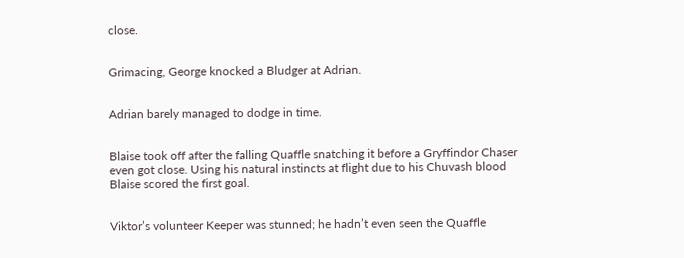close.


Grimacing, George knocked a Bludger at Adrian.


Adrian barely managed to dodge in time.


Blaise took off after the falling Quaffle snatching it before a Gryffindor Chaser even got close. Using his natural instincts at flight due to his Chuvash blood Blaise scored the first goal.


Viktor’s volunteer Keeper was stunned; he hadn’t even seen the Quaffle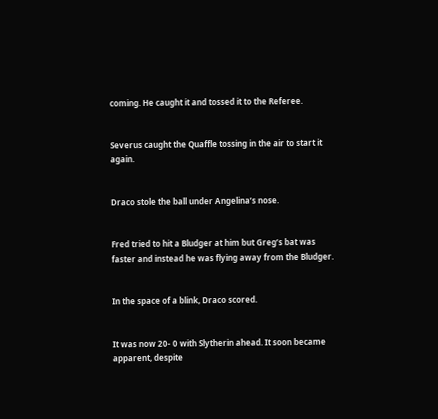coming. He caught it and tossed it to the Referee.


Severus caught the Quaffle tossing in the air to start it again.


Draco stole the ball under Angelina’s nose.


Fred tried to hit a Bludger at him but Greg’s bat was faster and instead he was flying away from the Bludger.


In the space of a blink, Draco scored.


It was now 20- 0 with Slytherin ahead. It soon became apparent, despite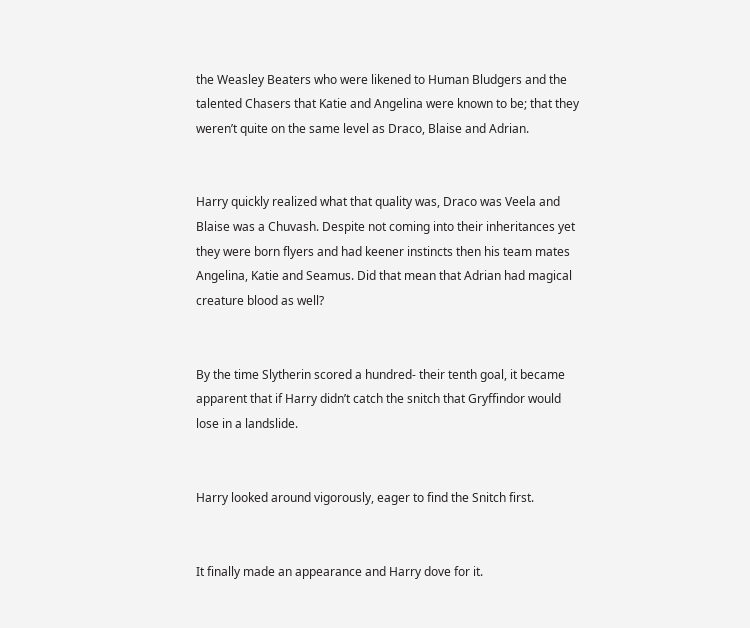the Weasley Beaters who were likened to Human Bludgers and the talented Chasers that Katie and Angelina were known to be; that they weren’t quite on the same level as Draco, Blaise and Adrian.


Harry quickly realized what that quality was, Draco was Veela and Blaise was a Chuvash. Despite not coming into their inheritances yet they were born flyers and had keener instincts then his team mates Angelina, Katie and Seamus. Did that mean that Adrian had magical creature blood as well?


By the time Slytherin scored a hundred- their tenth goal, it became apparent that if Harry didn’t catch the snitch that Gryffindor would lose in a landslide.


Harry looked around vigorously, eager to find the Snitch first.


It finally made an appearance and Harry dove for it.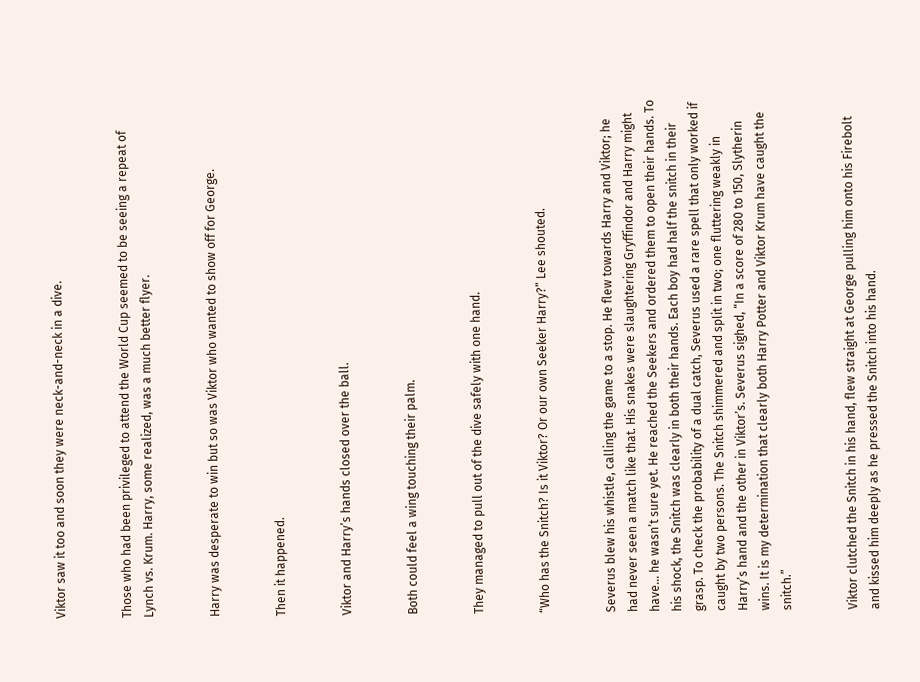Viktor saw it too and soon they were neck-and-neck in a dive.


Those who had been privileged to attend the World Cup seemed to be seeing a repeat of Lynch vs. Krum. Harry, some realized, was a much better flyer.


Harry was desperate to win but so was Viktor who wanted to show off for George.


Then it happened.


Viktor and Harry’s hands closed over the ball.


Both could feel a wing touching their palm.


They managed to pull out of the dive safely with one hand.


“Who has the Snitch? Is it Viktor? Or our own Seeker Harry?” Lee shouted.


Severus blew his whistle, calling the game to a stop. He flew towards Harry and Viktor; he had never seen a match like that. His snakes were slaughtering Gryffindor and Harry might have… he wasn’t sure yet. He reached the Seekers and ordered them to open their hands. To his shock, the Snitch was clearly in both their hands. Each boy had half the snitch in their grasp. To check the probability of a dual catch, Severus used a rare spell that only worked if caught by two persons. The Snitch shimmered and split in two; one fluttering weakly in Harry’s hand and the other in Viktor’s. Severus sighed, “In a score of 280 to 150, Slytherin wins. It is my determination that clearly both Harry Potter and Viktor Krum have caught the snitch.”


Viktor clutched the Snitch in his hand, flew straight at George pulling him onto his Firebolt and kissed him deeply as he pressed the Snitch into his hand.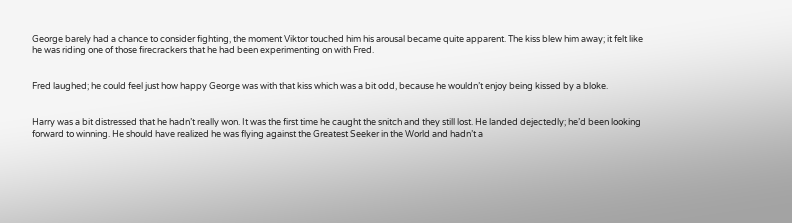George barely had a chance to consider fighting, the moment Viktor touched him his arousal became quite apparent. The kiss blew him away; it felt like he was riding one of those firecrackers that he had been experimenting on with Fred.


Fred laughed; he could feel just how happy George was with that kiss which was a bit odd, because he wouldn’t enjoy being kissed by a bloke.


Harry was a bit distressed that he hadn’t really won. It was the first time he caught the snitch and they still lost. He landed dejectedly; he’d been looking forward to winning. He should have realized he was flying against the Greatest Seeker in the World and hadn’t a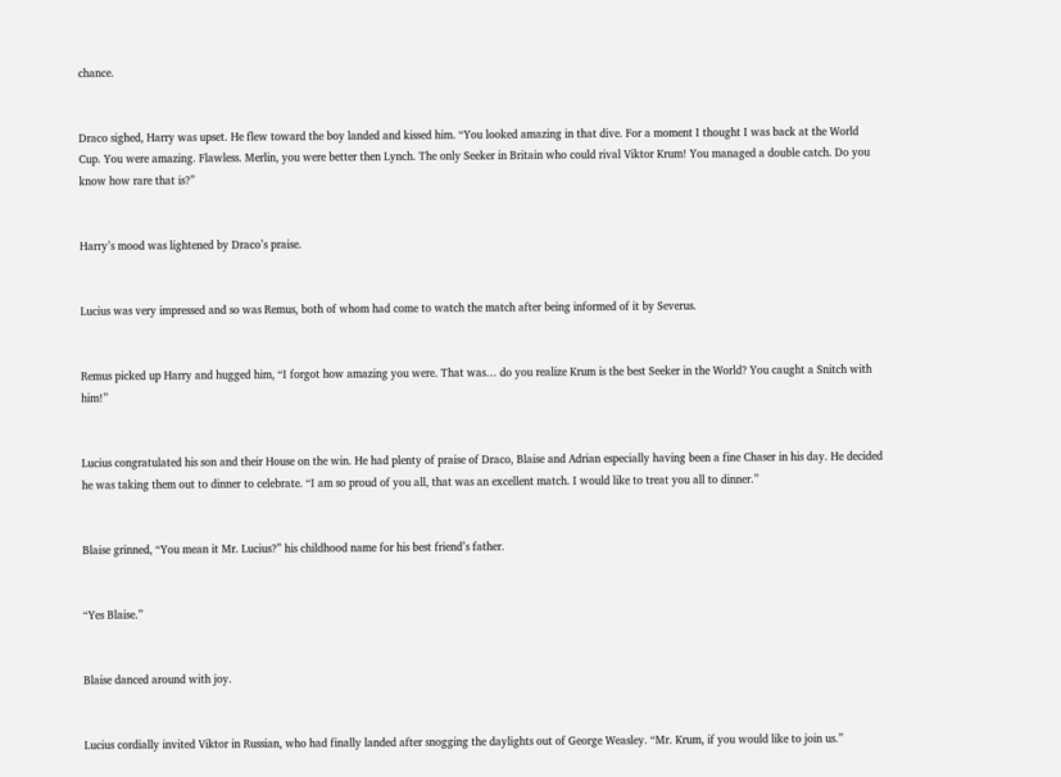chance.


Draco sighed, Harry was upset. He flew toward the boy landed and kissed him. “You looked amazing in that dive. For a moment I thought I was back at the World Cup. You were amazing. Flawless. Merlin, you were better then Lynch. The only Seeker in Britain who could rival Viktor Krum! You managed a double catch. Do you know how rare that is?”


Harry’s mood was lightened by Draco’s praise.


Lucius was very impressed and so was Remus, both of whom had come to watch the match after being informed of it by Severus.


Remus picked up Harry and hugged him, “I forgot how amazing you were. That was… do you realize Krum is the best Seeker in the World? You caught a Snitch with him!”


Lucius congratulated his son and their House on the win. He had plenty of praise of Draco, Blaise and Adrian especially having been a fine Chaser in his day. He decided he was taking them out to dinner to celebrate. “I am so proud of you all, that was an excellent match. I would like to treat you all to dinner.”


Blaise grinned, “You mean it Mr. Lucius?” his childhood name for his best friend’s father.


“Yes Blaise.”


Blaise danced around with joy.


Lucius cordially invited Viktor in Russian, who had finally landed after snogging the daylights out of George Weasley. “Mr. Krum, if you would like to join us.”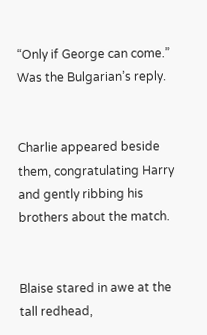“Only if George can come.” Was the Bulgarian’s reply.


Charlie appeared beside them, congratulating Harry and gently ribbing his brothers about the match.


Blaise stared in awe at the tall redhead,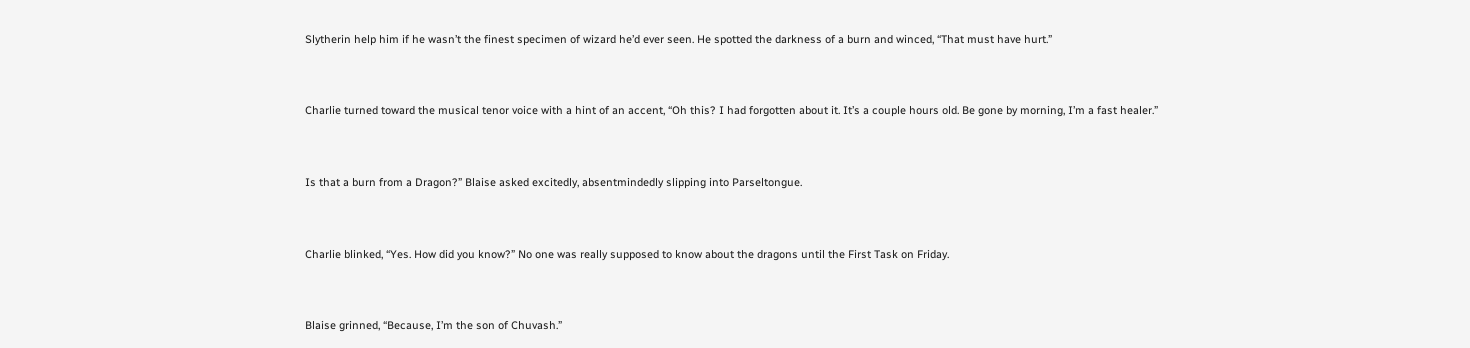Slytherin help him if he wasn’t the finest specimen of wizard he’d ever seen. He spotted the darkness of a burn and winced, “That must have hurt.”


Charlie turned toward the musical tenor voice with a hint of an accent, “Oh this? I had forgotten about it. It’s a couple hours old. Be gone by morning, I’m a fast healer.”


Is that a burn from a Dragon?” Blaise asked excitedly, absentmindedly slipping into Parseltongue.


Charlie blinked, “Yes. How did you know?” No one was really supposed to know about the dragons until the First Task on Friday.


Blaise grinned, “Because, I’m the son of Chuvash.”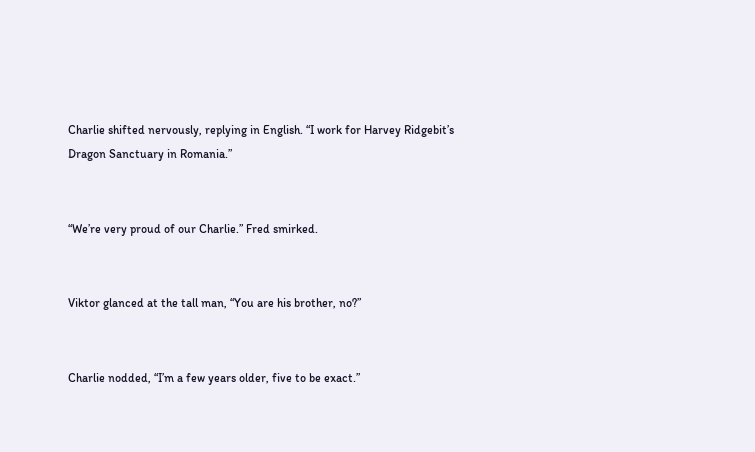Charlie shifted nervously, replying in English. “I work for Harvey Ridgebit’s Dragon Sanctuary in Romania.”


“We’re very proud of our Charlie.” Fred smirked.


Viktor glanced at the tall man, “You are his brother, no?”


Charlie nodded, “I’m a few years older, five to be exact.”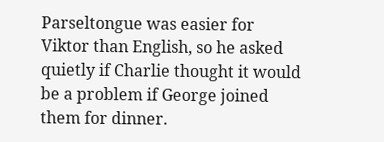Parseltongue was easier for Viktor than English, so he asked quietly if Charlie thought it would be a problem if George joined them for dinner.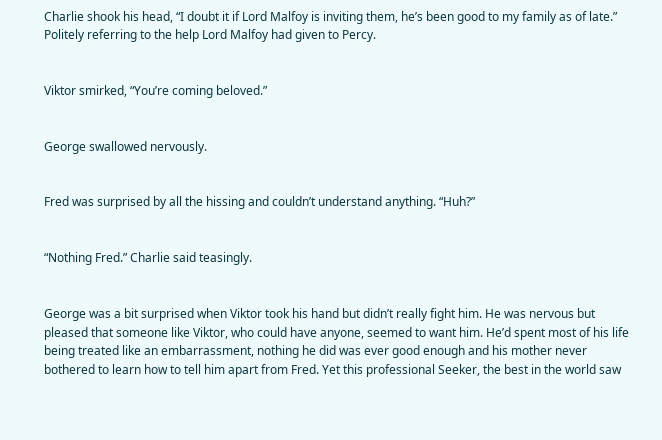Charlie shook his head, “I doubt it if Lord Malfoy is inviting them, he’s been good to my family as of late.” Politely referring to the help Lord Malfoy had given to Percy.


Viktor smirked, “You’re coming beloved.”


George swallowed nervously.


Fred was surprised by all the hissing and couldn’t understand anything. “Huh?”


“Nothing Fred.” Charlie said teasingly.


George was a bit surprised when Viktor took his hand but didn’t really fight him. He was nervous but pleased that someone like Viktor, who could have anyone, seemed to want him. He’d spent most of his life being treated like an embarrassment, nothing he did was ever good enough and his mother never bothered to learn how to tell him apart from Fred. Yet this professional Seeker, the best in the world saw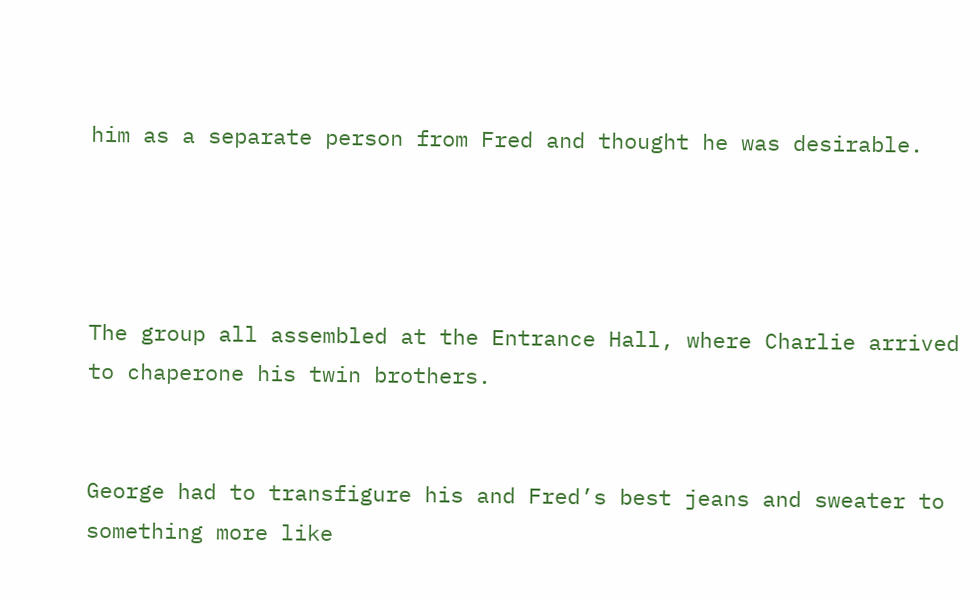him as a separate person from Fred and thought he was desirable.




The group all assembled at the Entrance Hall, where Charlie arrived to chaperone his twin brothers.


George had to transfigure his and Fred’s best jeans and sweater to something more like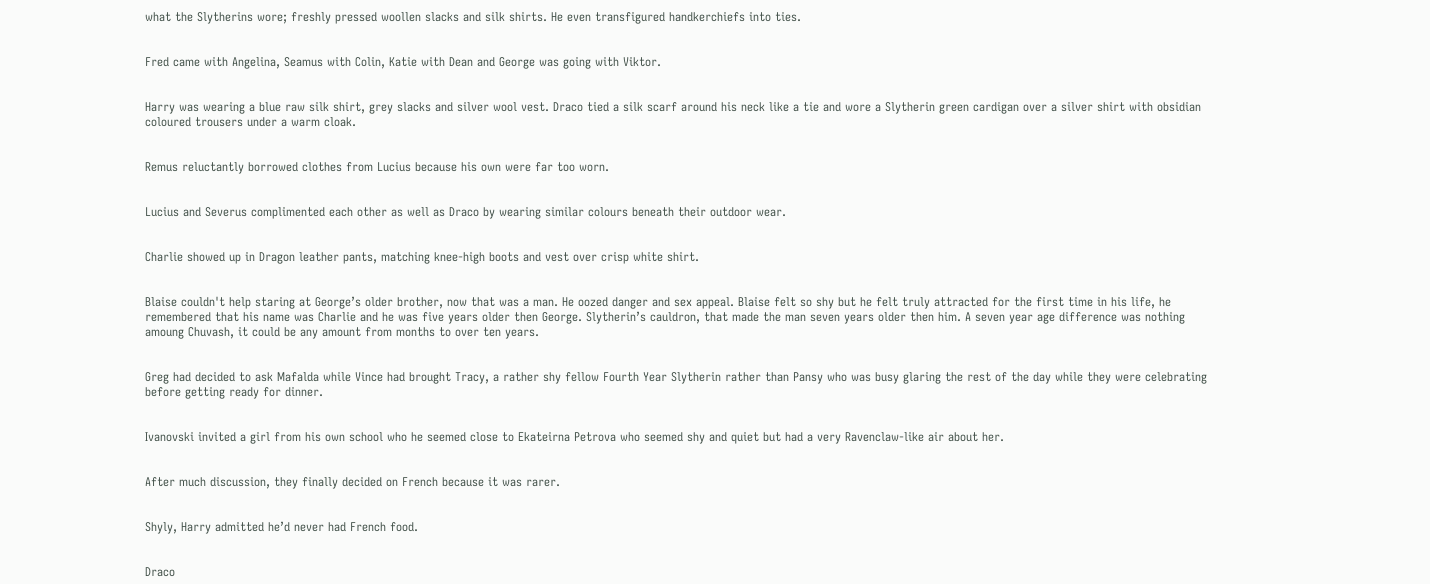what the Slytherins wore; freshly pressed woollen slacks and silk shirts. He even transfigured handkerchiefs into ties.


Fred came with Angelina, Seamus with Colin, Katie with Dean and George was going with Viktor.


Harry was wearing a blue raw silk shirt, grey slacks and silver wool vest. Draco tied a silk scarf around his neck like a tie and wore a Slytherin green cardigan over a silver shirt with obsidian coloured trousers under a warm cloak.


Remus reluctantly borrowed clothes from Lucius because his own were far too worn.


Lucius and Severus complimented each other as well as Draco by wearing similar colours beneath their outdoor wear.


Charlie showed up in Dragon leather pants, matching knee-high boots and vest over crisp white shirt.


Blaise couldn't help staring at George’s older brother, now that was a man. He oozed danger and sex appeal. Blaise felt so shy but he felt truly attracted for the first time in his life, he remembered that his name was Charlie and he was five years older then George. Slytherin’s cauldron, that made the man seven years older then him. A seven year age difference was nothing amoung Chuvash, it could be any amount from months to over ten years.


Greg had decided to ask Mafalda while Vince had brought Tracy, a rather shy fellow Fourth Year Slytherin rather than Pansy who was busy glaring the rest of the day while they were celebrating before getting ready for dinner.


Ivanovski invited a girl from his own school who he seemed close to Ekateirna Petrova who seemed shy and quiet but had a very Ravenclaw-like air about her.


After much discussion, they finally decided on French because it was rarer.


Shyly, Harry admitted he’d never had French food.


Draco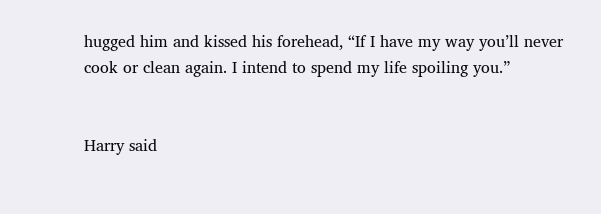hugged him and kissed his forehead, “If I have my way you’ll never cook or clean again. I intend to spend my life spoiling you.”


Harry said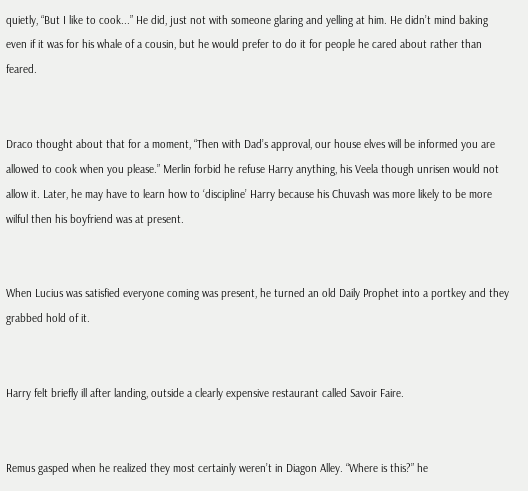quietly, “But I like to cook...” He did, just not with someone glaring and yelling at him. He didn’t mind baking even if it was for his whale of a cousin, but he would prefer to do it for people he cared about rather than feared.


Draco thought about that for a moment, “Then with Dad’s approval, our house elves will be informed you are allowed to cook when you please.” Merlin forbid he refuse Harry anything, his Veela though unrisen would not allow it. Later, he may have to learn how to ‘discipline’ Harry because his Chuvash was more likely to be more wilful then his boyfriend was at present.


When Lucius was satisfied everyone coming was present, he turned an old Daily Prophet into a portkey and they grabbed hold of it.


Harry felt briefly ill after landing, outside a clearly expensive restaurant called Savoir Faire.


Remus gasped when he realized they most certainly weren’t in Diagon Alley. “Where is this?” he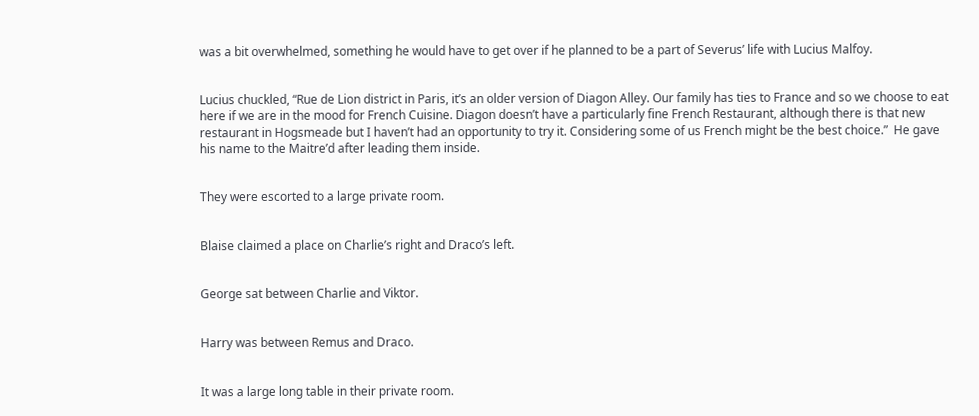was a bit overwhelmed, something he would have to get over if he planned to be a part of Severus’ life with Lucius Malfoy.


Lucius chuckled, “Rue de Lion district in Paris, it’s an older version of Diagon Alley. Our family has ties to France and so we choose to eat here if we are in the mood for French Cuisine. Diagon doesn’t have a particularly fine French Restaurant, although there is that new restaurant in Hogsmeade but I haven’t had an opportunity to try it. Considering some of us French might be the best choice.”  He gave his name to the Maitre’d after leading them inside.


They were escorted to a large private room.


Blaise claimed a place on Charlie’s right and Draco’s left.


George sat between Charlie and Viktor.


Harry was between Remus and Draco.


It was a large long table in their private room.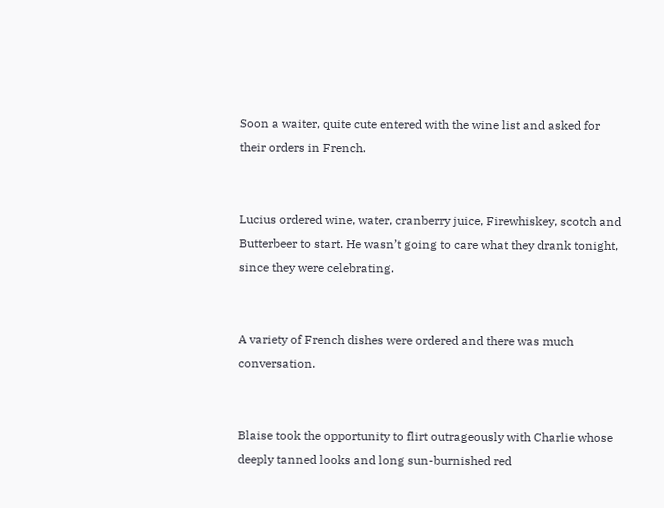Soon a waiter, quite cute entered with the wine list and asked for their orders in French.


Lucius ordered wine, water, cranberry juice, Firewhiskey, scotch and Butterbeer to start. He wasn’t going to care what they drank tonight, since they were celebrating.


A variety of French dishes were ordered and there was much conversation.


Blaise took the opportunity to flirt outrageously with Charlie whose deeply tanned looks and long sun-burnished red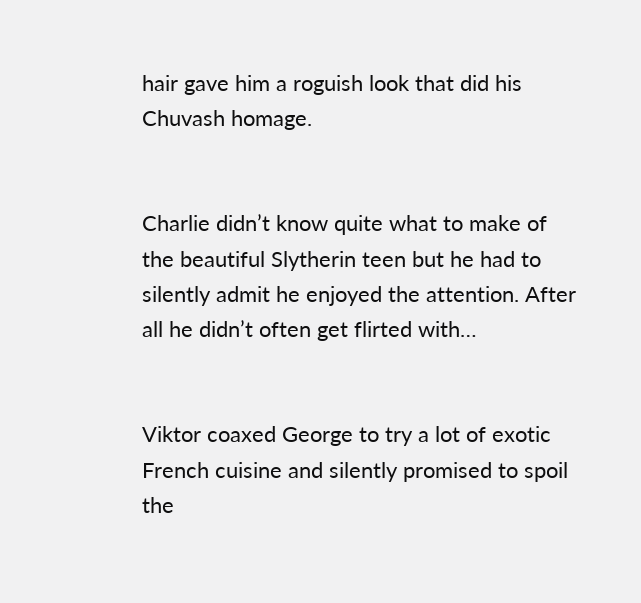hair gave him a roguish look that did his Chuvash homage.


Charlie didn’t know quite what to make of the beautiful Slytherin teen but he had to silently admit he enjoyed the attention. After all he didn’t often get flirted with…


Viktor coaxed George to try a lot of exotic French cuisine and silently promised to spoil the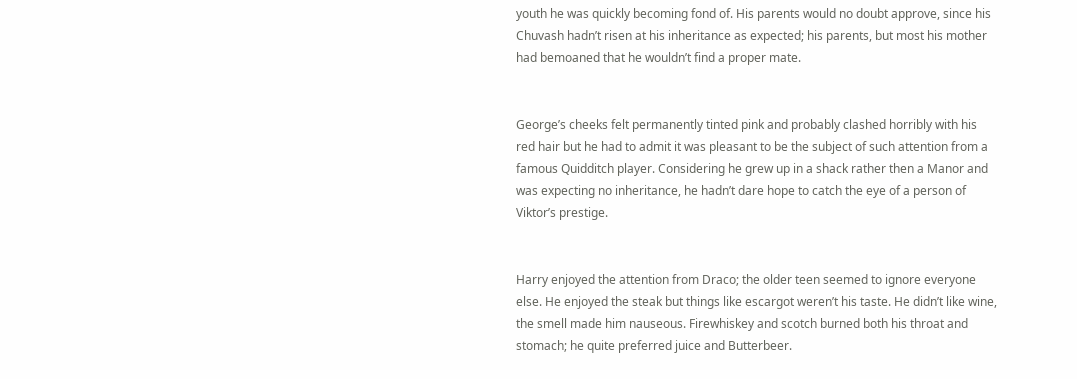youth he was quickly becoming fond of. His parents would no doubt approve, since his Chuvash hadn’t risen at his inheritance as expected; his parents, but most his mother had bemoaned that he wouldn’t find a proper mate.


George’s cheeks felt permanently tinted pink and probably clashed horribly with his red hair but he had to admit it was pleasant to be the subject of such attention from a famous Quidditch player. Considering he grew up in a shack rather then a Manor and was expecting no inheritance, he hadn’t dare hope to catch the eye of a person of Viktor’s prestige.


Harry enjoyed the attention from Draco; the older teen seemed to ignore everyone else. He enjoyed the steak but things like escargot weren’t his taste. He didn’t like wine, the smell made him nauseous. Firewhiskey and scotch burned both his throat and stomach; he quite preferred juice and Butterbeer.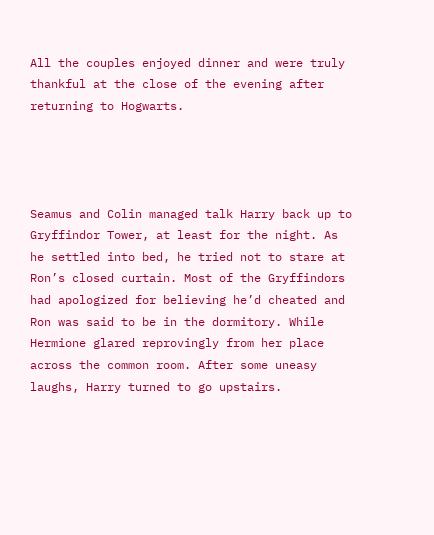All the couples enjoyed dinner and were truly thankful at the close of the evening after returning to Hogwarts.




Seamus and Colin managed talk Harry back up to Gryffindor Tower, at least for the night. As he settled into bed, he tried not to stare at Ron’s closed curtain. Most of the Gryffindors had apologized for believing he’d cheated and Ron was said to be in the dormitory. While Hermione glared reprovingly from her place across the common room. After some uneasy laughs, Harry turned to go upstairs.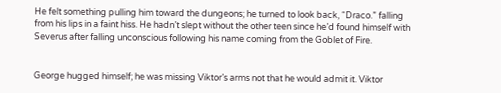He felt something pulling him toward the dungeons; he turned to look back, “Draco.” falling from his lips in a faint hiss. He hadn’t slept without the other teen since he’d found himself with Severus after falling unconscious following his name coming from the Goblet of Fire.


George hugged himself; he was missing Viktor’s arms not that he would admit it. Viktor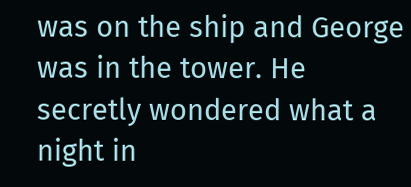was on the ship and George was in the tower. He secretly wondered what a night in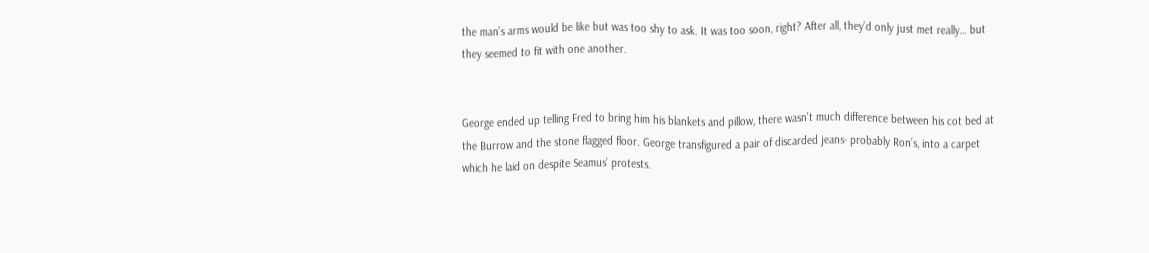the man’s arms would be like but was too shy to ask. It was too soon, right? After all, they’d only just met really… but they seemed to fit with one another.


George ended up telling Fred to bring him his blankets and pillow, there wasn’t much difference between his cot bed at the Burrow and the stone flagged floor. George transfigured a pair of discarded jeans- probably Ron’s, into a carpet which he laid on despite Seamus’ protests.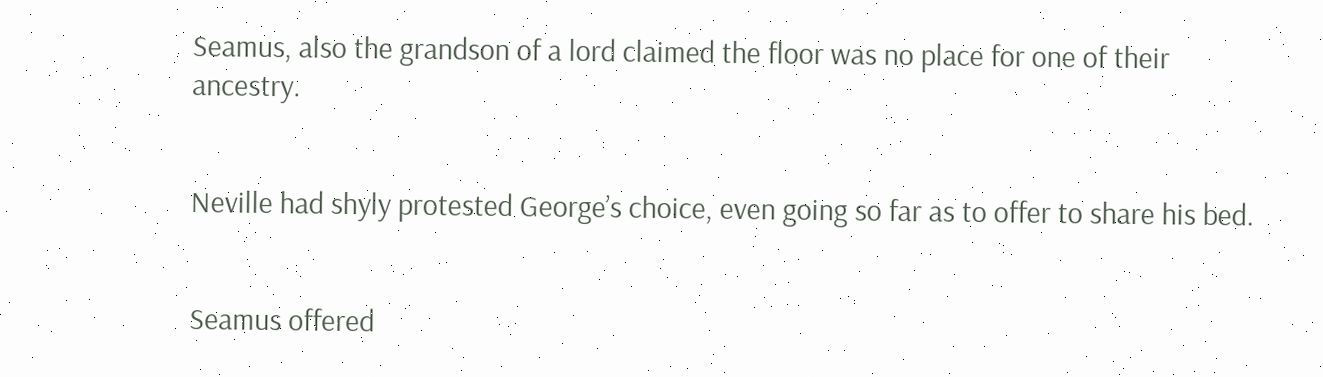Seamus, also the grandson of a lord claimed the floor was no place for one of their ancestry.


Neville had shyly protested George’s choice, even going so far as to offer to share his bed.


Seamus offered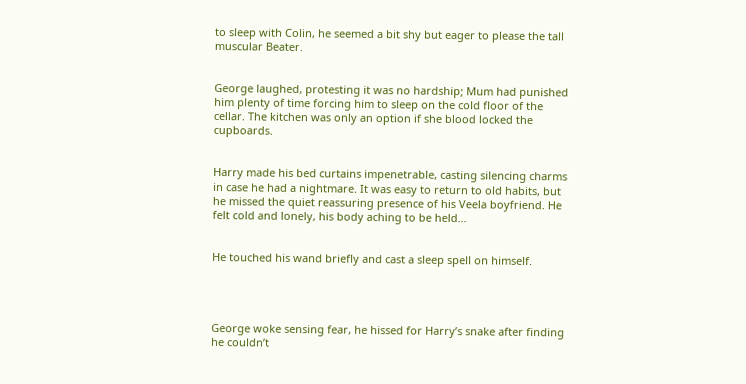to sleep with Colin, he seemed a bit shy but eager to please the tall muscular Beater.


George laughed, protesting it was no hardship; Mum had punished him plenty of time forcing him to sleep on the cold floor of the cellar. The kitchen was only an option if she blood locked the cupboards.


Harry made his bed curtains impenetrable, casting silencing charms in case he had a nightmare. It was easy to return to old habits, but he missed the quiet reassuring presence of his Veela boyfriend. He felt cold and lonely, his body aching to be held…


He touched his wand briefly and cast a sleep spell on himself.




George woke sensing fear, he hissed for Harry’s snake after finding he couldn’t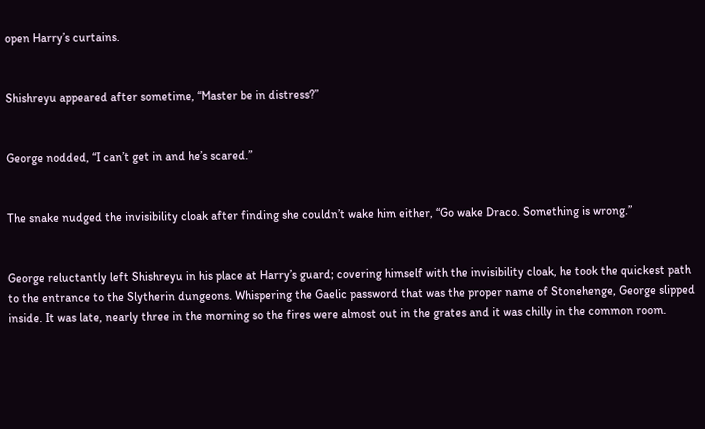open Harry’s curtains.


Shishreyu appeared after sometime, “Master be in distress?”


George nodded, “I can’t get in and he’s scared.”


The snake nudged the invisibility cloak after finding she couldn’t wake him either, “Go wake Draco. Something is wrong.”


George reluctantly left Shishreyu in his place at Harry’s guard; covering himself with the invisibility cloak, he took the quickest path to the entrance to the Slytherin dungeons. Whispering the Gaelic password that was the proper name of Stonehenge, George slipped inside. It was late, nearly three in the morning so the fires were almost out in the grates and it was chilly in the common room.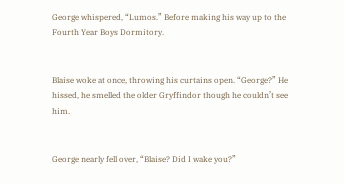George whispered, “Lumos.” Before making his way up to the Fourth Year Boys Dormitory.


Blaise woke at once, throwing his curtains open. “George?” He hissed, he smelled the older Gryffindor though he couldn’t see him.


George nearly fell over, “Blaise? Did I wake you?”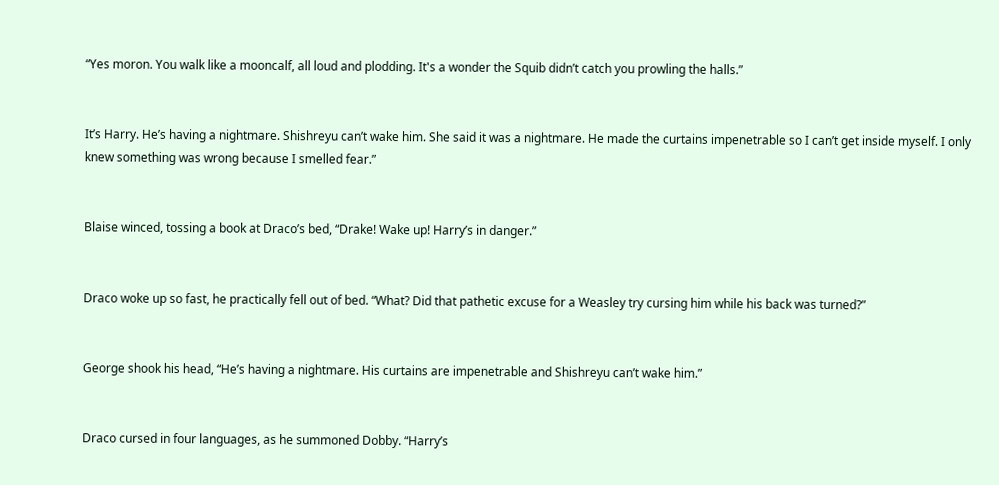“Yes moron. You walk like a mooncalf, all loud and plodding. It's a wonder the Squib didn’t catch you prowling the halls.”


It’s Harry. He’s having a nightmare. Shishreyu can’t wake him. She said it was a nightmare. He made the curtains impenetrable so I can’t get inside myself. I only knew something was wrong because I smelled fear.”


Blaise winced, tossing a book at Draco’s bed, “Drake! Wake up! Harry’s in danger.”


Draco woke up so fast, he practically fell out of bed. “What? Did that pathetic excuse for a Weasley try cursing him while his back was turned?”


George shook his head, “He’s having a nightmare. His curtains are impenetrable and Shishreyu can’t wake him.”


Draco cursed in four languages, as he summoned Dobby. “Harry’s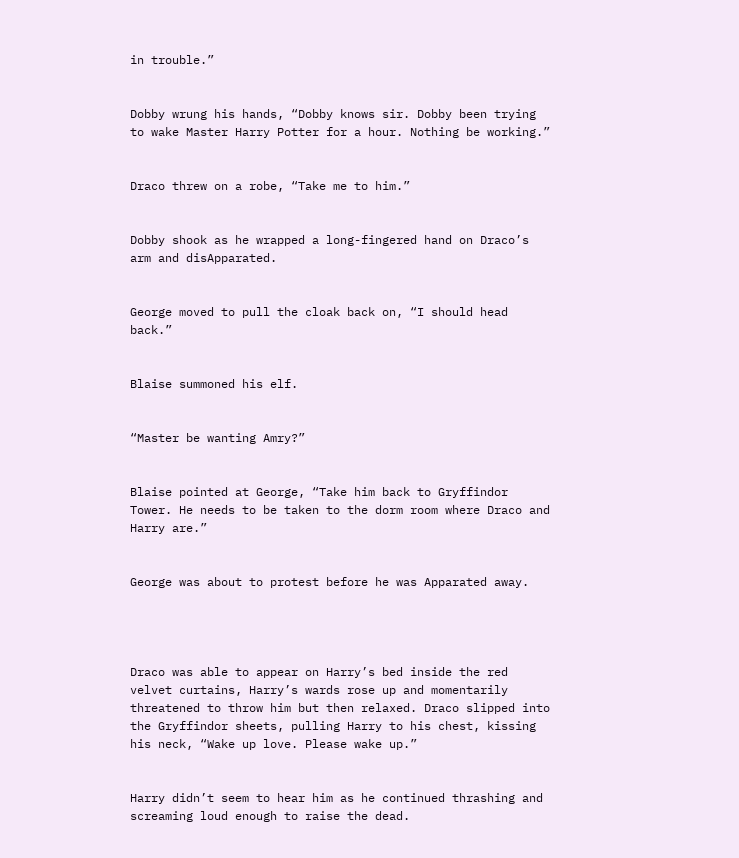in trouble.”


Dobby wrung his hands, “Dobby knows sir. Dobby been trying to wake Master Harry Potter for a hour. Nothing be working.”


Draco threw on a robe, “Take me to him.”


Dobby shook as he wrapped a long-fingered hand on Draco’s arm and disApparated.


George moved to pull the cloak back on, “I should head back.”


Blaise summoned his elf.


“Master be wanting Amry?”


Blaise pointed at George, “Take him back to Gryffindor Tower. He needs to be taken to the dorm room where Draco and Harry are.”


George was about to protest before he was Apparated away.




Draco was able to appear on Harry’s bed inside the red velvet curtains, Harry’s wards rose up and momentarily threatened to throw him but then relaxed. Draco slipped into the Gryffindor sheets, pulling Harry to his chest, kissing his neck, “Wake up love. Please wake up.”


Harry didn’t seem to hear him as he continued thrashing and screaming loud enough to raise the dead.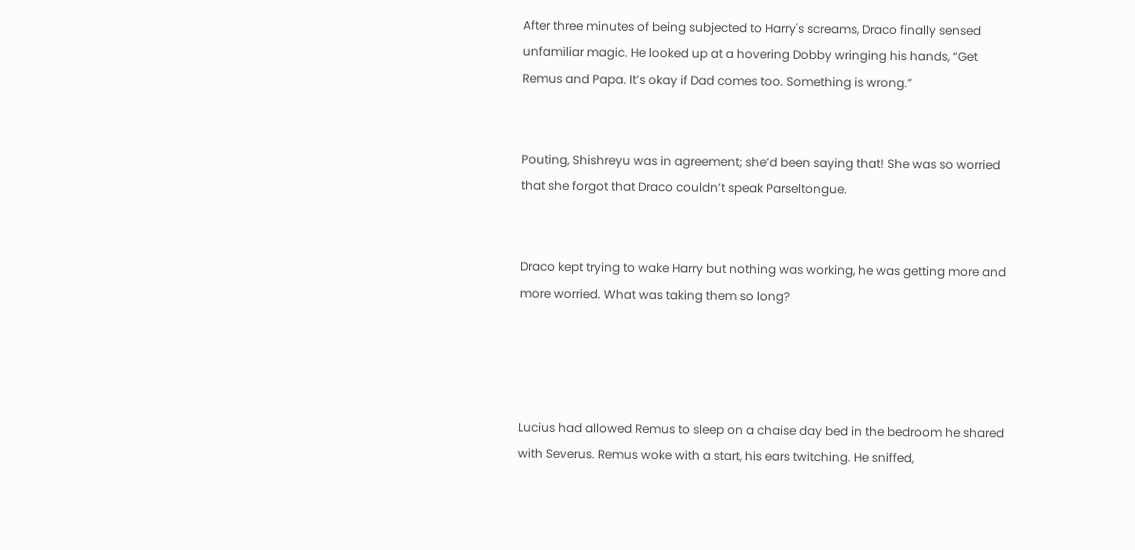After three minutes of being subjected to Harry's screams, Draco finally sensed unfamiliar magic. He looked up at a hovering Dobby wringing his hands, “Get Remus and Papa. It’s okay if Dad comes too. Something is wrong.”


Pouting, Shishreyu was in agreement; she’d been saying that! She was so worried that she forgot that Draco couldn’t speak Parseltongue.


Draco kept trying to wake Harry but nothing was working, he was getting more and more worried. What was taking them so long?




Lucius had allowed Remus to sleep on a chaise day bed in the bedroom he shared with Severus. Remus woke with a start, his ears twitching. He sniffed,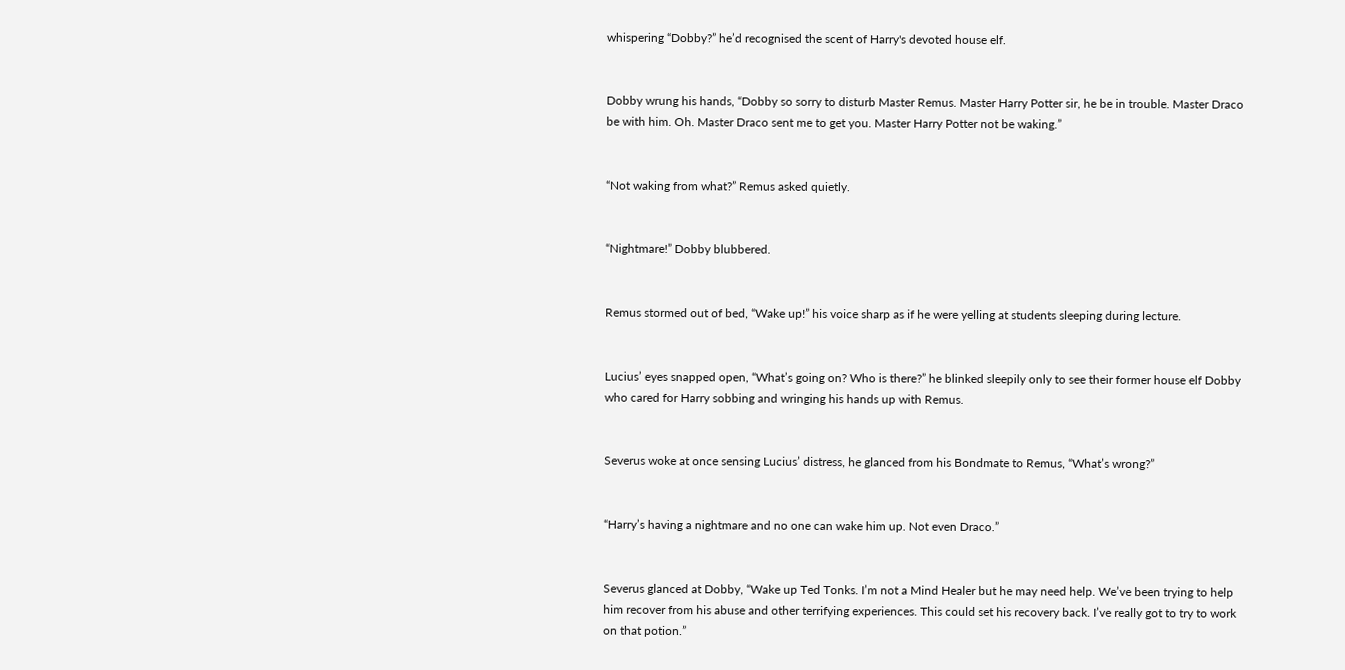whispering “Dobby?” he’d recognised the scent of Harry's devoted house elf.


Dobby wrung his hands, “Dobby so sorry to disturb Master Remus. Master Harry Potter sir, he be in trouble. Master Draco be with him. Oh. Master Draco sent me to get you. Master Harry Potter not be waking.”


“Not waking from what?” Remus asked quietly.


“Nightmare!” Dobby blubbered.


Remus stormed out of bed, “Wake up!” his voice sharp as if he were yelling at students sleeping during lecture.


Lucius’ eyes snapped open, “What’s going on? Who is there?” he blinked sleepily only to see their former house elf Dobby who cared for Harry sobbing and wringing his hands up with Remus.


Severus woke at once sensing Lucius’ distress, he glanced from his Bondmate to Remus, “What’s wrong?”


“Harry’s having a nightmare and no one can wake him up. Not even Draco.”


Severus glanced at Dobby, “Wake up Ted Tonks. I’m not a Mind Healer but he may need help. We’ve been trying to help him recover from his abuse and other terrifying experiences. This could set his recovery back. I’ve really got to try to work on that potion.”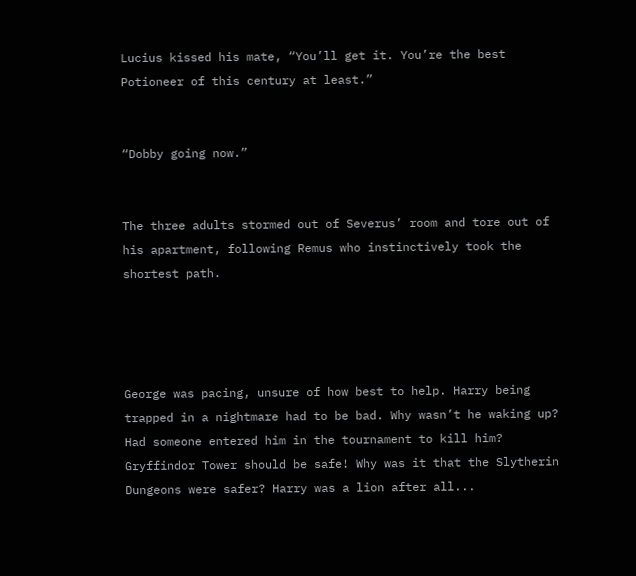Lucius kissed his mate, “You’ll get it. You’re the best Potioneer of this century at least.”


“Dobby going now.”


The three adults stormed out of Severus’ room and tore out of his apartment, following Remus who instinctively took the shortest path.




George was pacing, unsure of how best to help. Harry being trapped in a nightmare had to be bad. Why wasn’t he waking up? Had someone entered him in the tournament to kill him? Gryffindor Tower should be safe! Why was it that the Slytherin Dungeons were safer? Harry was a lion after all...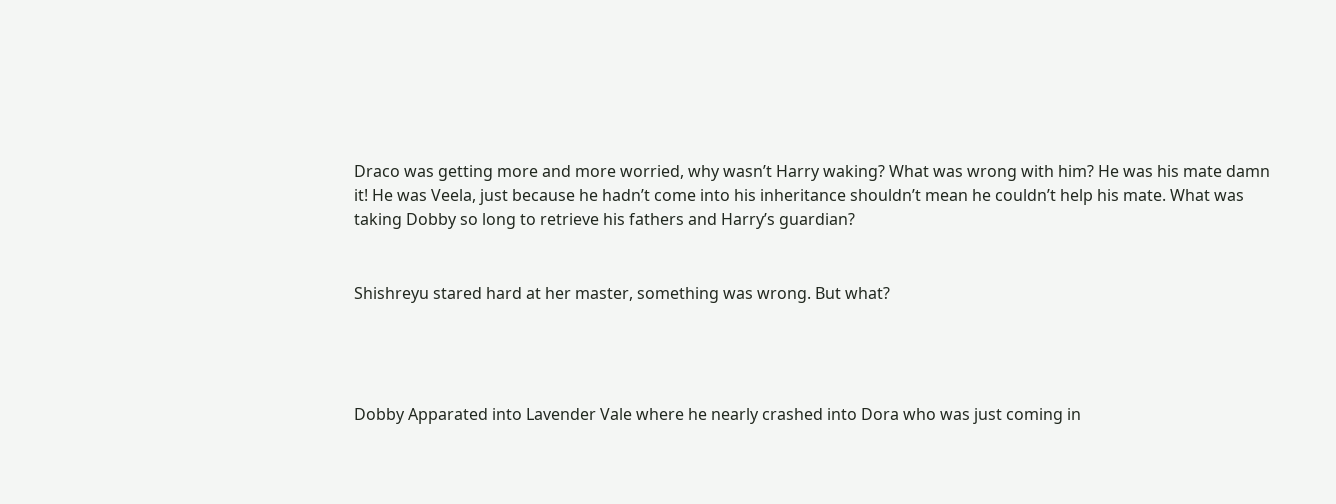Draco was getting more and more worried, why wasn’t Harry waking? What was wrong with him? He was his mate damn it! He was Veela, just because he hadn’t come into his inheritance shouldn’t mean he couldn’t help his mate. What was taking Dobby so long to retrieve his fathers and Harry’s guardian?


Shishreyu stared hard at her master, something was wrong. But what?




Dobby Apparated into Lavender Vale where he nearly crashed into Dora who was just coming in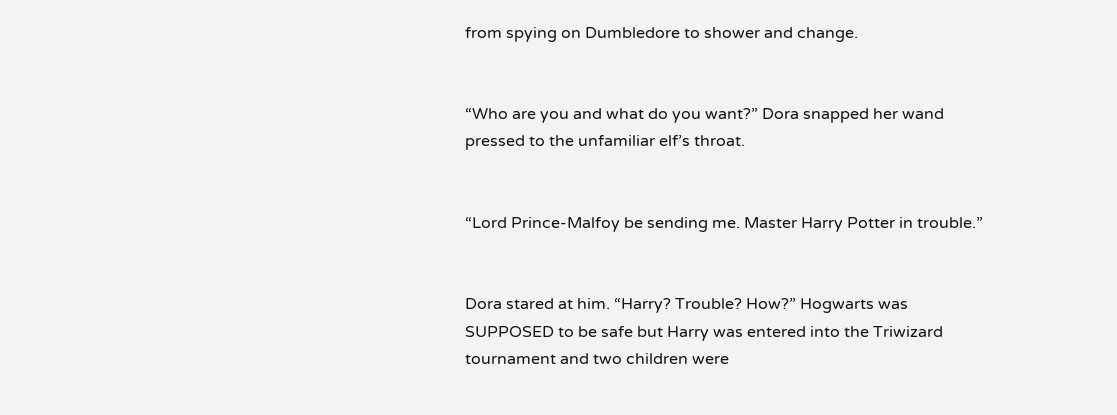from spying on Dumbledore to shower and change.


“Who are you and what do you want?” Dora snapped her wand pressed to the unfamiliar elf’s throat.


“Lord Prince-Malfoy be sending me. Master Harry Potter in trouble.”


Dora stared at him. “Harry? Trouble? How?” Hogwarts was SUPPOSED to be safe but Harry was entered into the Triwizard tournament and two children were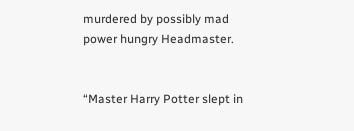murdered by possibly mad power hungry Headmaster.


“Master Harry Potter slept in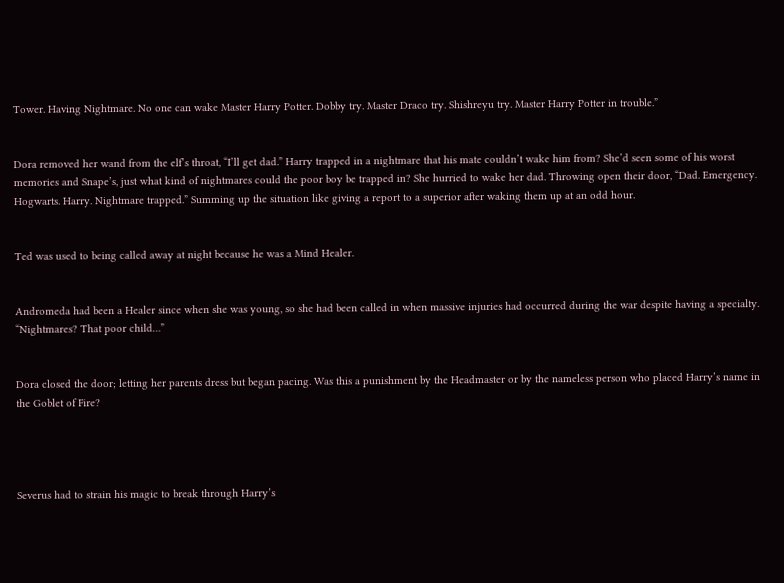Tower. Having Nightmare. No one can wake Master Harry Potter. Dobby try. Master Draco try. Shishreyu try. Master Harry Potter in trouble.”


Dora removed her wand from the elf’s throat, “I’ll get dad.” Harry trapped in a nightmare that his mate couldn’t wake him from? She’d seen some of his worst memories and Snape’s, just what kind of nightmares could the poor boy be trapped in? She hurried to wake her dad. Throwing open their door, “Dad. Emergency. Hogwarts. Harry. Nightmare trapped.” Summing up the situation like giving a report to a superior after waking them up at an odd hour.


Ted was used to being called away at night because he was a Mind Healer.


Andromeda had been a Healer since when she was young, so she had been called in when massive injuries had occurred during the war despite having a specialty. “Nightmares? That poor child…”


Dora closed the door; letting her parents dress but began pacing. Was this a punishment by the Headmaster or by the nameless person who placed Harry’s name in the Goblet of Fire?




Severus had to strain his magic to break through Harry’s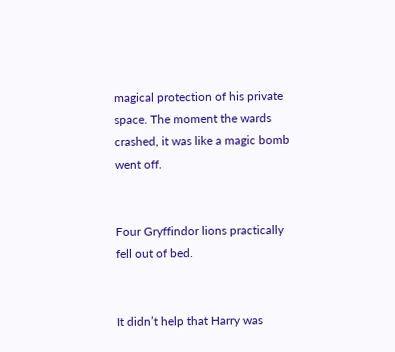magical protection of his private space. The moment the wards crashed, it was like a magic bomb went off.


Four Gryffindor lions practically fell out of bed.


It didn’t help that Harry was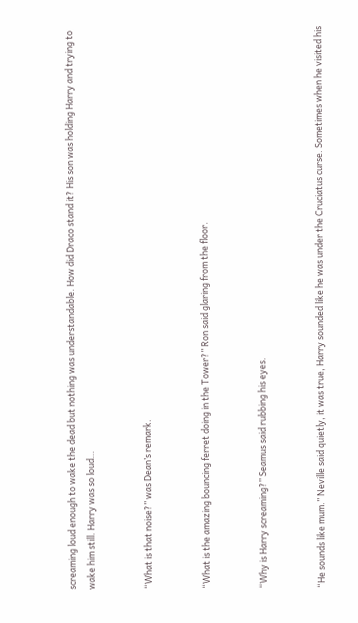screaming loud enough to wake the dead but nothing was understandable. How did Draco stand it? His son was holding Harry and trying to wake him still. Harry was so loud…


“What is that noise?” was Dean’s remark.


“What is the amazing bouncing ferret doing in the Tower?” Ron said glaring from the floor.


“Why is Harry screaming?” Seamus said rubbing his eyes.


“He sounds like mum.” Neville said quietly, it was true, Harry sounded like he was under the Cruciatus curse. Sometimes when he visited his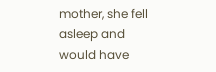mother, she fell asleep and would have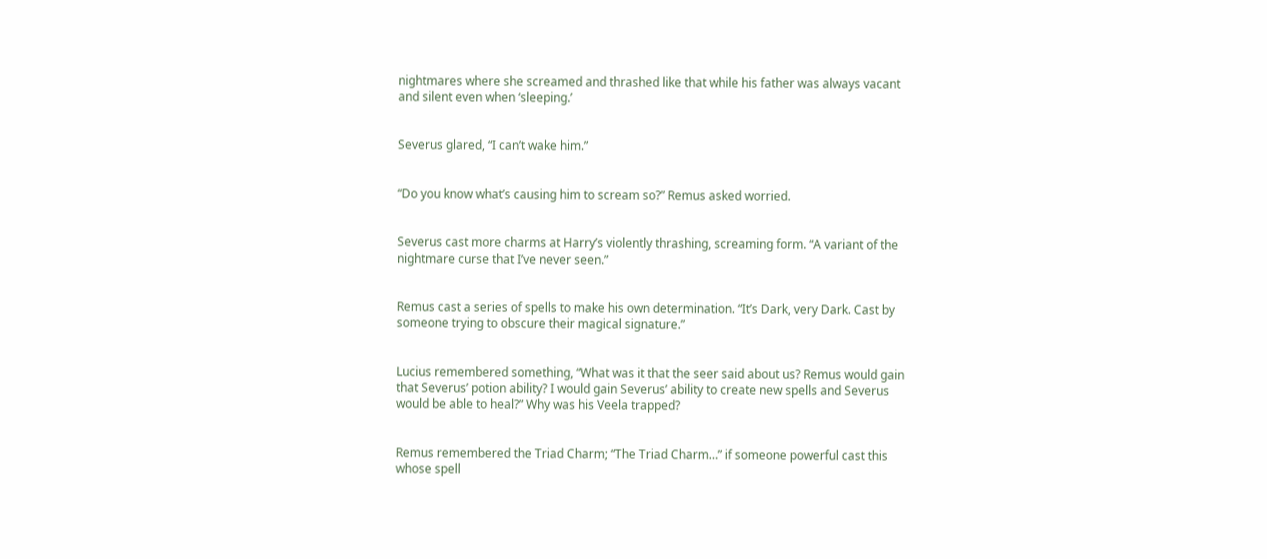nightmares where she screamed and thrashed like that while his father was always vacant and silent even when ‘sleeping.’


Severus glared, “I can’t wake him.”


“Do you know what’s causing him to scream so?” Remus asked worried.


Severus cast more charms at Harry’s violently thrashing, screaming form. “A variant of the nightmare curse that I’ve never seen.”


Remus cast a series of spells to make his own determination. “It’s Dark, very Dark. Cast by someone trying to obscure their magical signature.”


Lucius remembered something, “What was it that the seer said about us? Remus would gain that Severus’ potion ability? I would gain Severus’ ability to create new spells and Severus would be able to heal?” Why was his Veela trapped?


Remus remembered the Triad Charm; “The Triad Charm…” if someone powerful cast this whose spell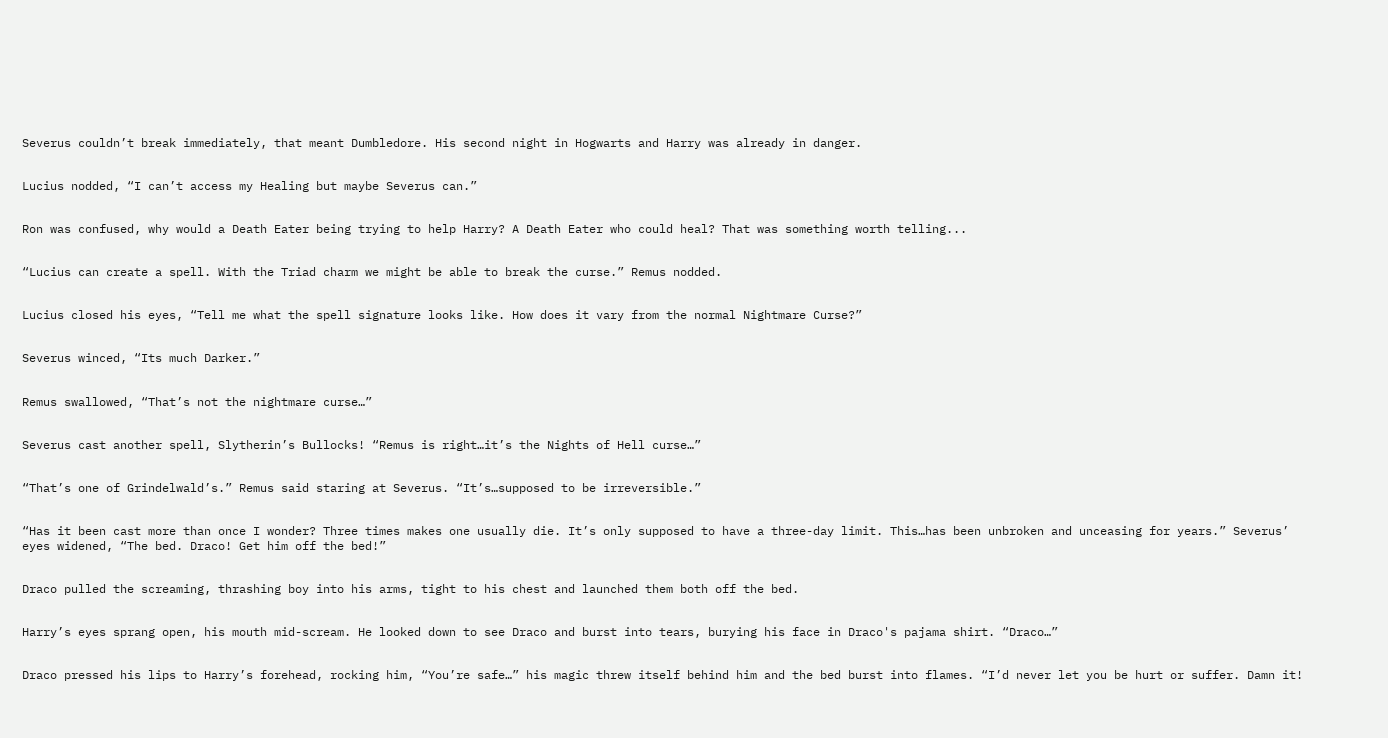Severus couldn’t break immediately, that meant Dumbledore. His second night in Hogwarts and Harry was already in danger.


Lucius nodded, “I can’t access my Healing but maybe Severus can.”


Ron was confused, why would a Death Eater being trying to help Harry? A Death Eater who could heal? That was something worth telling...


“Lucius can create a spell. With the Triad charm we might be able to break the curse.” Remus nodded.


Lucius closed his eyes, “Tell me what the spell signature looks like. How does it vary from the normal Nightmare Curse?”


Severus winced, “Its much Darker.”


Remus swallowed, “That’s not the nightmare curse…”


Severus cast another spell, Slytherin’s Bullocks! “Remus is right…it’s the Nights of Hell curse…”


“That’s one of Grindelwald’s.” Remus said staring at Severus. “It’s…supposed to be irreversible.”


“Has it been cast more than once I wonder? Three times makes one usually die. It’s only supposed to have a three-day limit. This…has been unbroken and unceasing for years.” Severus’ eyes widened, “The bed. Draco! Get him off the bed!”


Draco pulled the screaming, thrashing boy into his arms, tight to his chest and launched them both off the bed.


Harry’s eyes sprang open, his mouth mid-scream. He looked down to see Draco and burst into tears, burying his face in Draco's pajama shirt. “Draco…”


Draco pressed his lips to Harry’s forehead, rocking him, “You’re safe…” his magic threw itself behind him and the bed burst into flames. “I’d never let you be hurt or suffer. Damn it!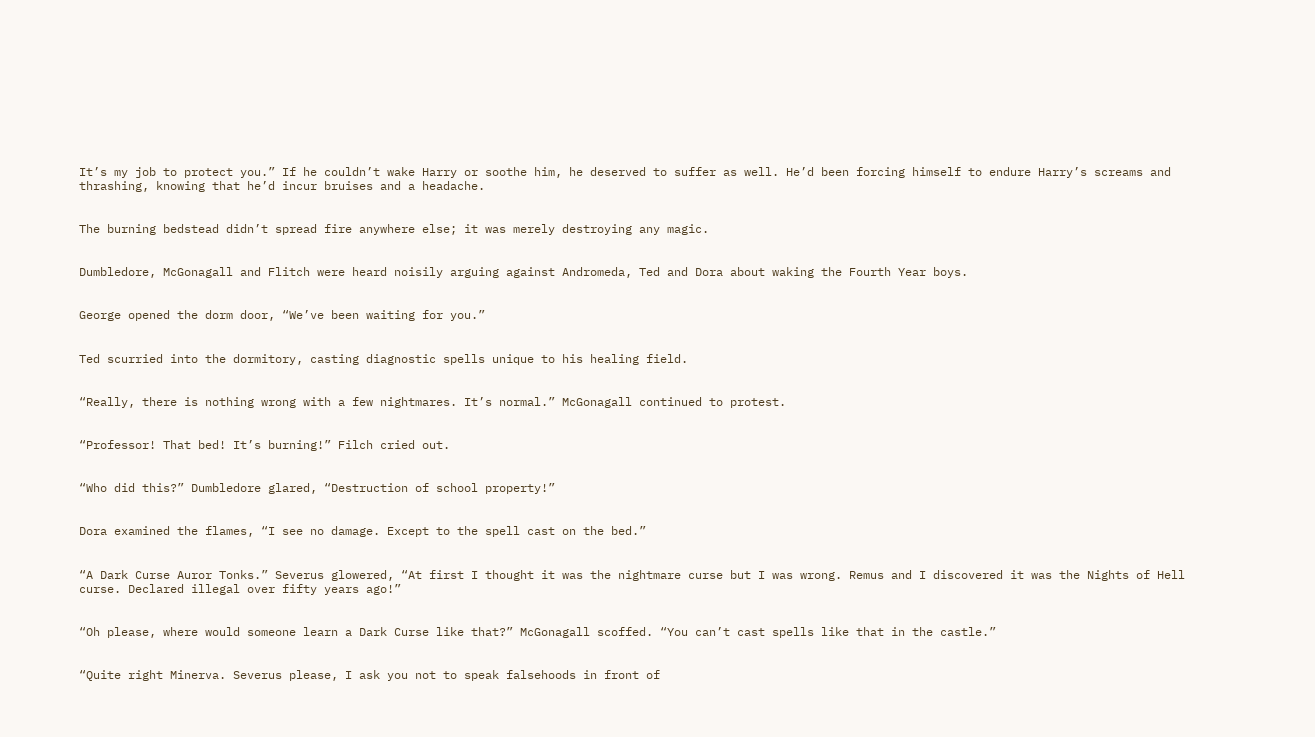It’s my job to protect you.” If he couldn’t wake Harry or soothe him, he deserved to suffer as well. He’d been forcing himself to endure Harry’s screams and thrashing, knowing that he’d incur bruises and a headache.


The burning bedstead didn’t spread fire anywhere else; it was merely destroying any magic.


Dumbledore, McGonagall and Flitch were heard noisily arguing against Andromeda, Ted and Dora about waking the Fourth Year boys.


George opened the dorm door, “We’ve been waiting for you.”


Ted scurried into the dormitory, casting diagnostic spells unique to his healing field.


“Really, there is nothing wrong with a few nightmares. It’s normal.” McGonagall continued to protest.


“Professor! That bed! It’s burning!” Filch cried out.


“Who did this?” Dumbledore glared, “Destruction of school property!”


Dora examined the flames, “I see no damage. Except to the spell cast on the bed.”


“A Dark Curse Auror Tonks.” Severus glowered, “At first I thought it was the nightmare curse but I was wrong. Remus and I discovered it was the Nights of Hell curse. Declared illegal over fifty years ago!”


“Oh please, where would someone learn a Dark Curse like that?” McGonagall scoffed. “You can’t cast spells like that in the castle.”


“Quite right Minerva. Severus please, I ask you not to speak falsehoods in front of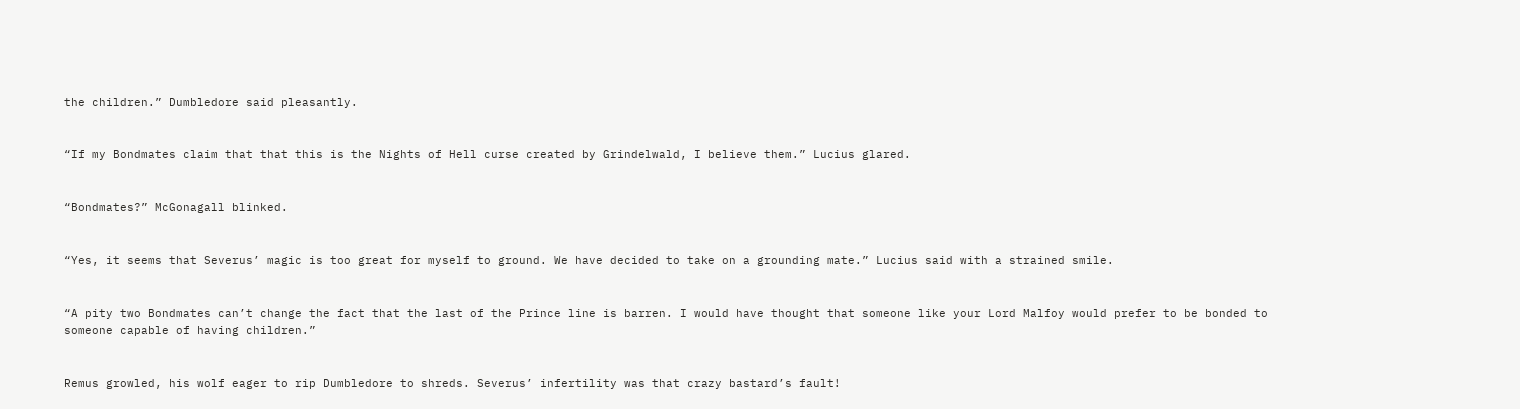the children.” Dumbledore said pleasantly.


“If my Bondmates claim that that this is the Nights of Hell curse created by Grindelwald, I believe them.” Lucius glared.


“Bondmates?” McGonagall blinked.


“Yes, it seems that Severus’ magic is too great for myself to ground. We have decided to take on a grounding mate.” Lucius said with a strained smile.


“A pity two Bondmates can’t change the fact that the last of the Prince line is barren. I would have thought that someone like your Lord Malfoy would prefer to be bonded to someone capable of having children.”


Remus growled, his wolf eager to rip Dumbledore to shreds. Severus’ infertility was that crazy bastard’s fault!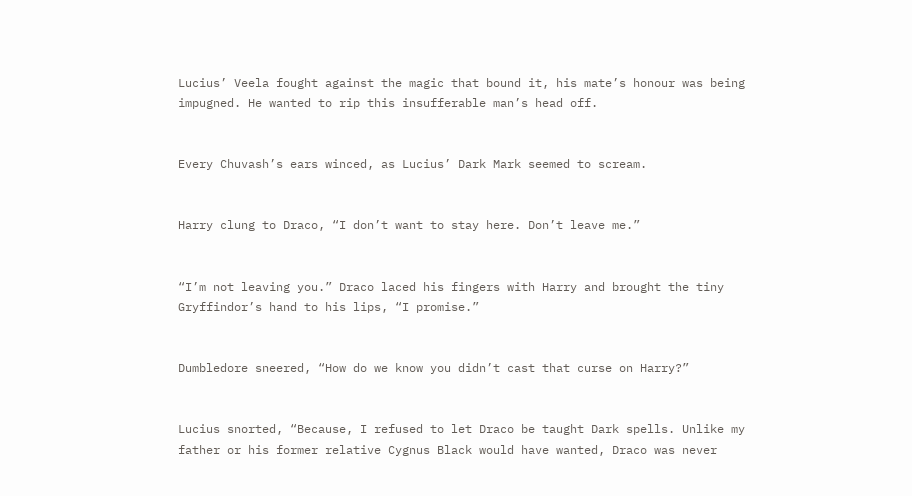Lucius’ Veela fought against the magic that bound it, his mate’s honour was being impugned. He wanted to rip this insufferable man’s head off.


Every Chuvash’s ears winced, as Lucius’ Dark Mark seemed to scream.


Harry clung to Draco, “I don’t want to stay here. Don’t leave me.”


“I’m not leaving you.” Draco laced his fingers with Harry and brought the tiny Gryffindor’s hand to his lips, “I promise.”


Dumbledore sneered, “How do we know you didn’t cast that curse on Harry?”


Lucius snorted, “Because, I refused to let Draco be taught Dark spells. Unlike my father or his former relative Cygnus Black would have wanted, Draco was never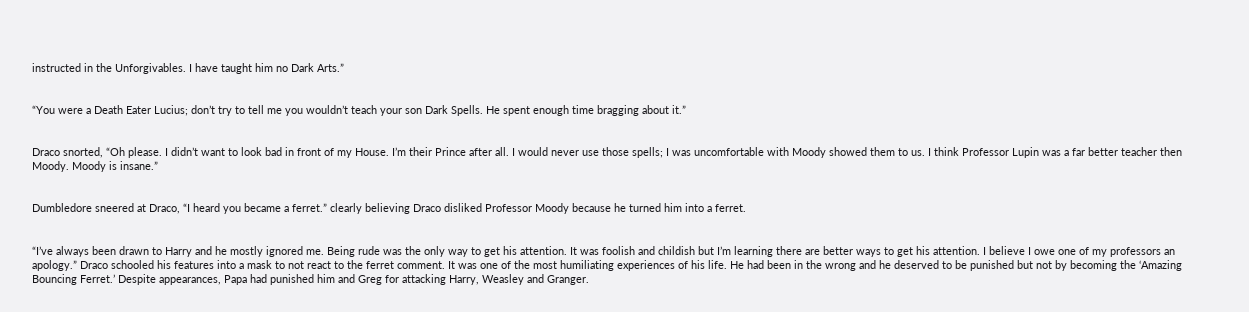instructed in the Unforgivables. I have taught him no Dark Arts.”


“You were a Death Eater Lucius; don’t try to tell me you wouldn’t teach your son Dark Spells. He spent enough time bragging about it.”


Draco snorted, “Oh please. I didn’t want to look bad in front of my House. I’m their Prince after all. I would never use those spells; I was uncomfortable with Moody showed them to us. I think Professor Lupin was a far better teacher then Moody. Moody is insane.”


Dumbledore sneered at Draco, “I heard you became a ferret.” clearly believing Draco disliked Professor Moody because he turned him into a ferret.


“I’ve always been drawn to Harry and he mostly ignored me. Being rude was the only way to get his attention. It was foolish and childish but I’m learning there are better ways to get his attention. I believe I owe one of my professors an apology.” Draco schooled his features into a mask to not react to the ferret comment. It was one of the most humiliating experiences of his life. He had been in the wrong and he deserved to be punished but not by becoming the ‘Amazing Bouncing Ferret.’ Despite appearances, Papa had punished him and Greg for attacking Harry, Weasley and Granger.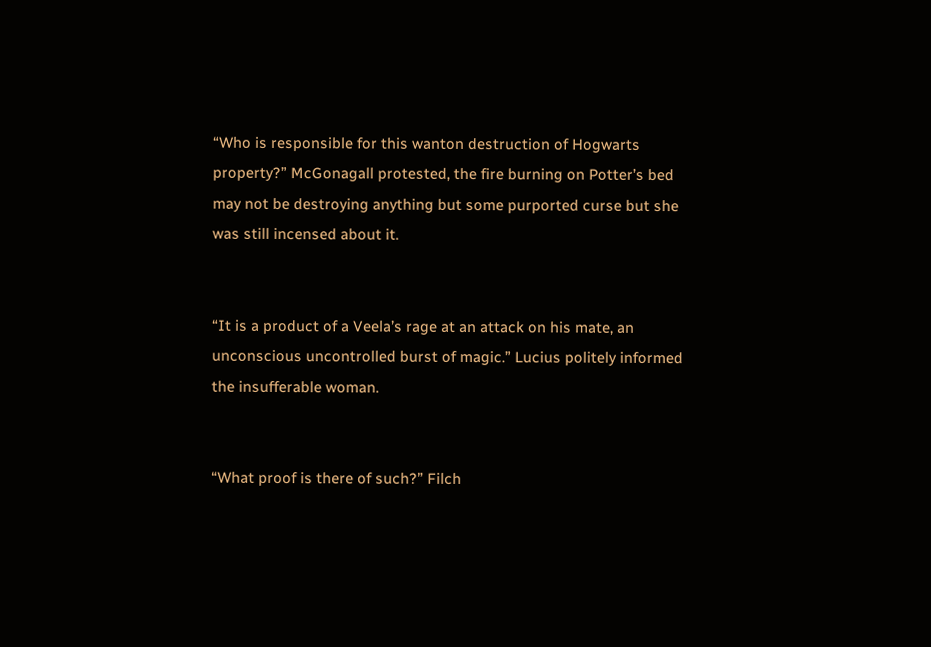“Who is responsible for this wanton destruction of Hogwarts property?” McGonagall protested, the fire burning on Potter’s bed may not be destroying anything but some purported curse but she was still incensed about it.


“It is a product of a Veela’s rage at an attack on his mate, an unconscious uncontrolled burst of magic.” Lucius politely informed the insufferable woman.


“What proof is there of such?” Filch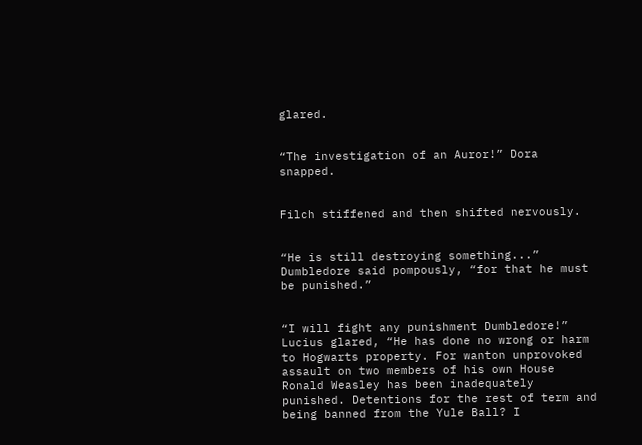glared.


“The investigation of an Auror!” Dora snapped.


Filch stiffened and then shifted nervously.


“He is still destroying something...” Dumbledore said pompously, “for that he must be punished.”


“I will fight any punishment Dumbledore!” Lucius glared, “He has done no wrong or harm to Hogwarts property. For wanton unprovoked assault on two members of his own House Ronald Weasley has been inadequately punished. Detentions for the rest of term and being banned from the Yule Ball? I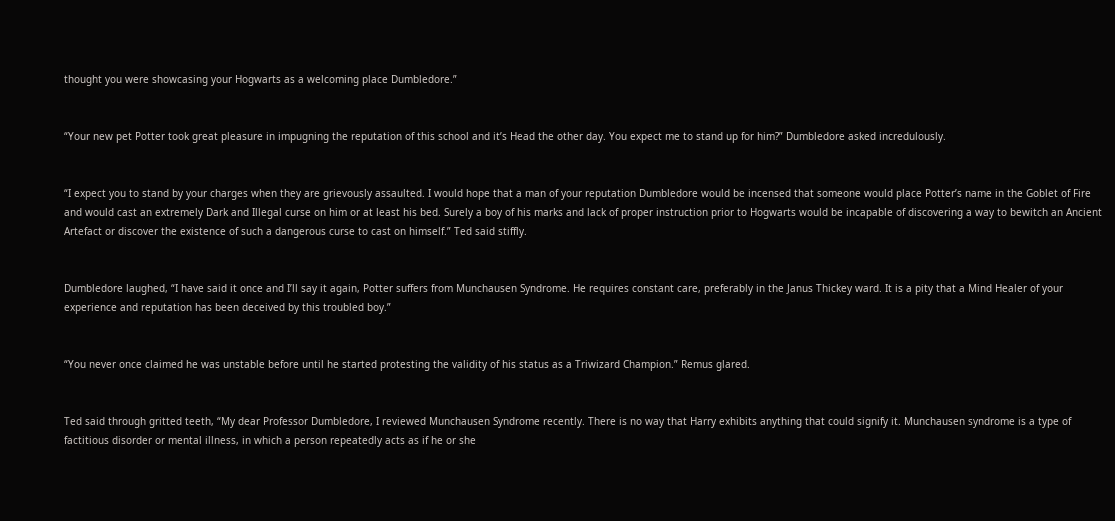thought you were showcasing your Hogwarts as a welcoming place Dumbledore.”


“Your new pet Potter took great pleasure in impugning the reputation of this school and it’s Head the other day. You expect me to stand up for him?” Dumbledore asked incredulously.


“I expect you to stand by your charges when they are grievously assaulted. I would hope that a man of your reputation Dumbledore would be incensed that someone would place Potter’s name in the Goblet of Fire and would cast an extremely Dark and Illegal curse on him or at least his bed. Surely a boy of his marks and lack of proper instruction prior to Hogwarts would be incapable of discovering a way to bewitch an Ancient Artefact or discover the existence of such a dangerous curse to cast on himself.” Ted said stiffly.


Dumbledore laughed, “I have said it once and I’ll say it again, Potter suffers from Munchausen Syndrome. He requires constant care, preferably in the Janus Thickey ward. It is a pity that a Mind Healer of your experience and reputation has been deceived by this troubled boy.”


“You never once claimed he was unstable before until he started protesting the validity of his status as a Triwizard Champion.” Remus glared.


Ted said through gritted teeth, “My dear Professor Dumbledore, I reviewed Munchausen Syndrome recently. There is no way that Harry exhibits anything that could signify it. Munchausen syndrome is a type of factitious disorder or mental illness, in which a person repeatedly acts as if he or she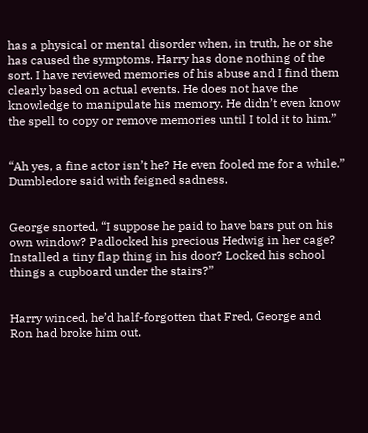has a physical or mental disorder when, in truth, he or she has caused the symptoms. Harry has done nothing of the sort. I have reviewed memories of his abuse and I find them clearly based on actual events. He does not have the knowledge to manipulate his memory. He didn’t even know the spell to copy or remove memories until I told it to him.”


“Ah yes, a fine actor isn’t he? He even fooled me for a while.” Dumbledore said with feigned sadness.


George snorted, “I suppose he paid to have bars put on his own window? Padlocked his precious Hedwig in her cage? Installed a tiny flap thing in his door? Locked his school things a cupboard under the stairs?”


Harry winced, he’d half-forgotten that Fred, George and Ron had broke him out.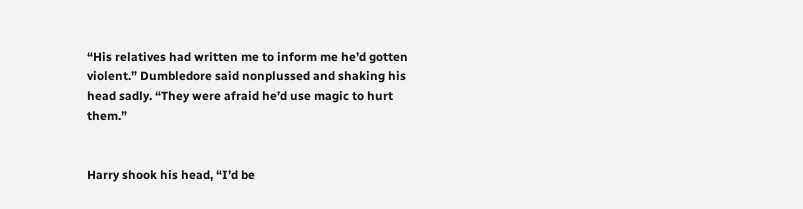“His relatives had written me to inform me he’d gotten violent.” Dumbledore said nonplussed and shaking his head sadly. “They were afraid he’d use magic to hurt them.”


Harry shook his head, “I’d be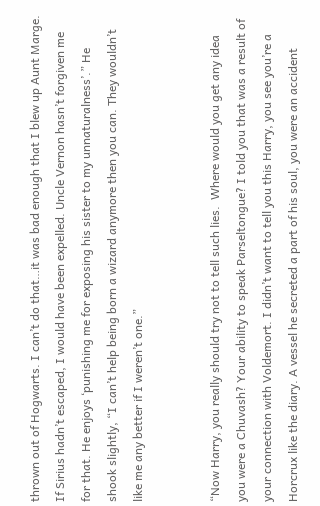thrown out of Hogwarts. I can’t do that…it was bad enough that I blew up Aunt Marge. If Sirius hadn’t escaped, I would have been expelled. Uncle Vernon hasn’t forgiven me for that. He enjoys ‘punishing me for exposing his sister to my unnaturalness’.” He shook slightly, “I can’t help being born a wizard anymore then you can. They wouldn’t like me any better if I weren’t one.”


“Now Harry, you really should try not to tell such lies.  Where would you get any idea you were a Chuvash? Your ability to speak Parseltongue? I told you that was a result of your connection with Voldemort. I didn’t want to tell you this Harry, you see you’re a Horcrux like the diary. A vessel he secreted a part of his soul, you were an accident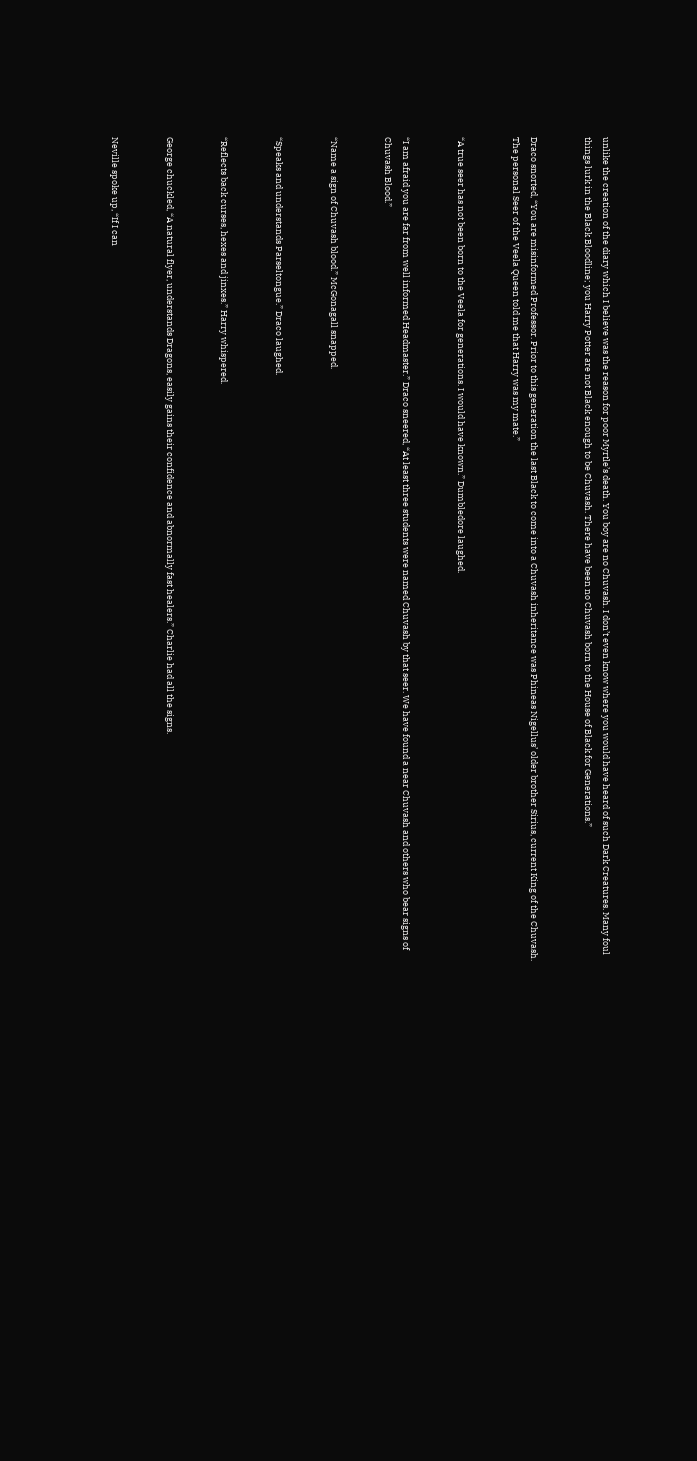unlike the creation of the diary which I believe was the reason for poor Myrtle’s death. You boy are no Chuvash. I don’t even know where you would have heard of such Dark Creatures. Many foul things lurk in the Black Bloodline; you Harry Potter are not Black enough to be Chuvash. There have been no Chuvash born to the House of Black for Generations.”


Draco snorted, “You are misinformed Professor. Prior to this generation the last Black to come into a Chuvash inheritance was Phineas Nigellus’ older brother Sirius, current King of the Chuvash. The personal Seer of the Veela Queen told me that Harry was my mate.”


“A true seer has not been born to the Veela for generations. I would have known.” Dumbledore laughed.


“I am afraid you are far from well informed Headmaster.” Draco sneered, “At least three students were named Chuvash by that seer. We have found a near Chuvash and others who bear signs of Chuvash Blood.”


“Name a sign of Chuvash blood.” McGonagall snapped.


“Speaks and understands Parseltongue.” Draco laughed.


“Reflects back curses, hexes and jinxes.” Harry whispered.


George chuckled, “A natural flyer, understands Dragons, easily gains their confidence and abnormally fast healers.” Charlie had all the signs.


Neville spoke up, “If I can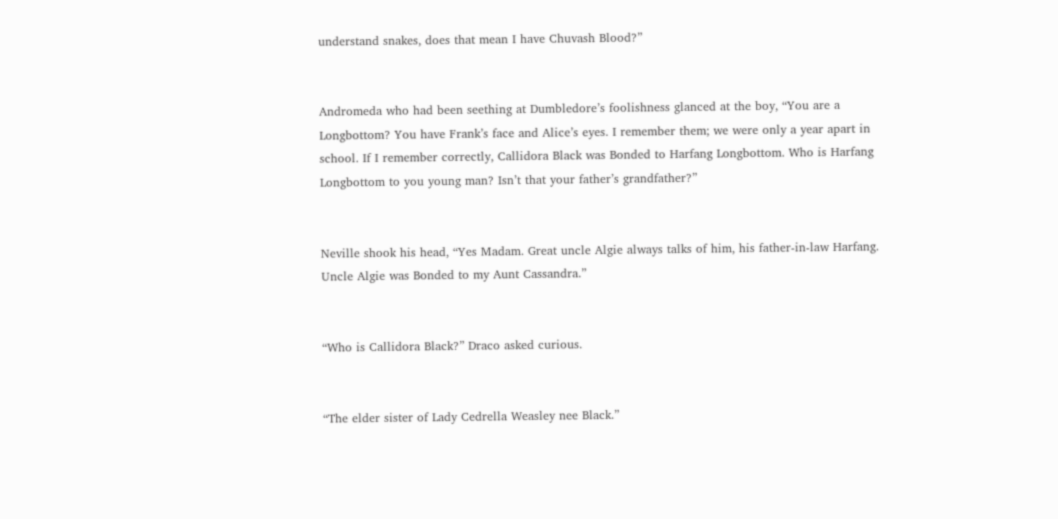understand snakes, does that mean I have Chuvash Blood?”


Andromeda who had been seething at Dumbledore’s foolishness glanced at the boy, “You are a Longbottom? You have Frank’s face and Alice’s eyes. I remember them; we were only a year apart in school. If I remember correctly, Callidora Black was Bonded to Harfang Longbottom. Who is Harfang Longbottom to you young man? Isn’t that your father’s grandfather?”


Neville shook his head, “Yes Madam. Great uncle Algie always talks of him, his father-in-law Harfang. Uncle Algie was Bonded to my Aunt Cassandra.”


“Who is Callidora Black?” Draco asked curious.


“The elder sister of Lady Cedrella Weasley nee Black.”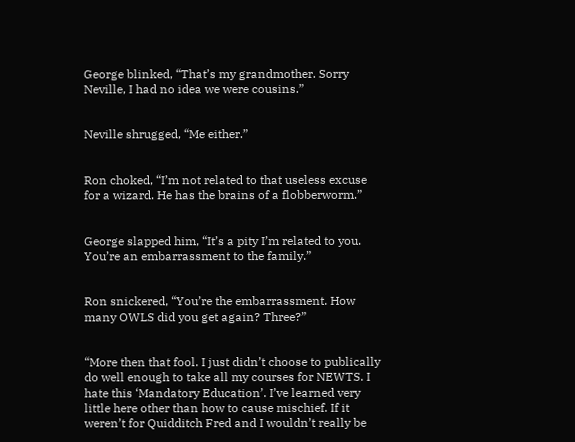George blinked, “That’s my grandmother. Sorry Neville, I had no idea we were cousins.”


Neville shrugged, “Me either.”


Ron choked, “I’m not related to that useless excuse for a wizard. He has the brains of a flobberworm.”


George slapped him, “It’s a pity I’m related to you. You’re an embarrassment to the family.”


Ron snickered, “You’re the embarrassment. How many OWLS did you get again? Three?”


“More then that fool. I just didn’t choose to publically do well enough to take all my courses for NEWTS. I hate this ‘Mandatory Education’. I’ve learned very little here other than how to cause mischief. If it weren’t for Quidditch Fred and I wouldn’t really be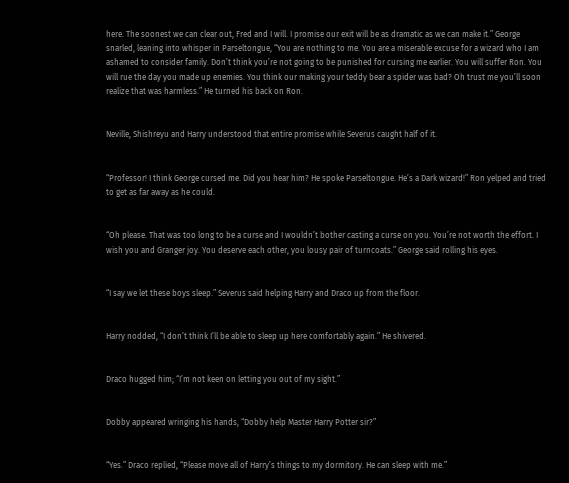here. The soonest we can clear out, Fred and I will. I promise our exit will be as dramatic as we can make it.” George snarled, leaning into whisper in Parseltongue, “You are nothing to me. You are a miserable excuse for a wizard who I am ashamed to consider family. Don’t think you’re not going to be punished for cursing me earlier. You will suffer Ron. You will rue the day you made up enemies. You think our making your teddy bear a spider was bad? Oh trust me you’ll soon realize that was harmless.” He turned his back on Ron.


Neville, Shishreyu and Harry understood that entire promise while Severus caught half of it.


“Professor! I think George cursed me. Did you hear him? He spoke Parseltongue. He’s a Dark wizard!” Ron yelped and tried to get as far away as he could.


“Oh please. That was too long to be a curse and I wouldn’t bother casting a curse on you. You’re not worth the effort. I wish you and Granger joy. You deserve each other, you lousy pair of turncoats.” George said rolling his eyes.


“I say we let these boys sleep.” Severus said helping Harry and Draco up from the floor.


Harry nodded, “I don’t think I’ll be able to sleep up here comfortably again.” He shivered.


Draco hugged him; “I’m not keen on letting you out of my sight.”


Dobby appeared wringing his hands, “Dobby help Master Harry Potter sir?”


“Yes.” Draco replied, “Please move all of Harry’s things to my dormitory. He can sleep with me.”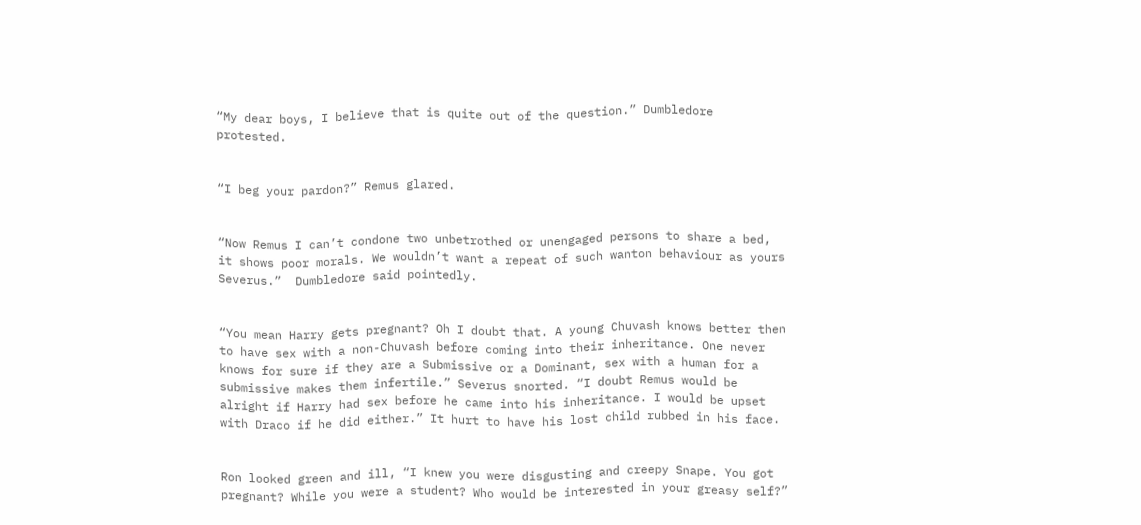“My dear boys, I believe that is quite out of the question.” Dumbledore protested.


“I beg your pardon?” Remus glared.


“Now Remus I can’t condone two unbetrothed or unengaged persons to share a bed, it shows poor morals. We wouldn’t want a repeat of such wanton behaviour as yours Severus.”  Dumbledore said pointedly.


“You mean Harry gets pregnant? Oh I doubt that. A young Chuvash knows better then to have sex with a non-Chuvash before coming into their inheritance. One never knows for sure if they are a Submissive or a Dominant, sex with a human for a submissive makes them infertile.” Severus snorted. “I doubt Remus would be alright if Harry had sex before he came into his inheritance. I would be upset with Draco if he did either.” It hurt to have his lost child rubbed in his face.


Ron looked green and ill, “I knew you were disgusting and creepy Snape. You got pregnant? While you were a student? Who would be interested in your greasy self?”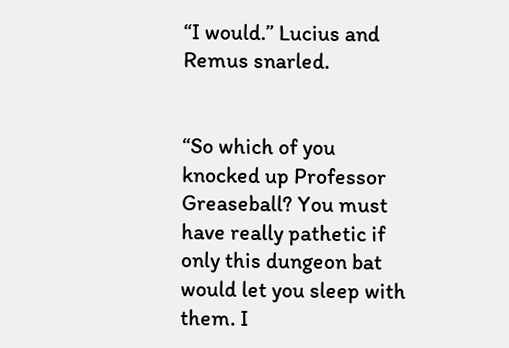“I would.” Lucius and Remus snarled.


“So which of you knocked up Professor Greaseball? You must have really pathetic if only this dungeon bat would let you sleep with them. I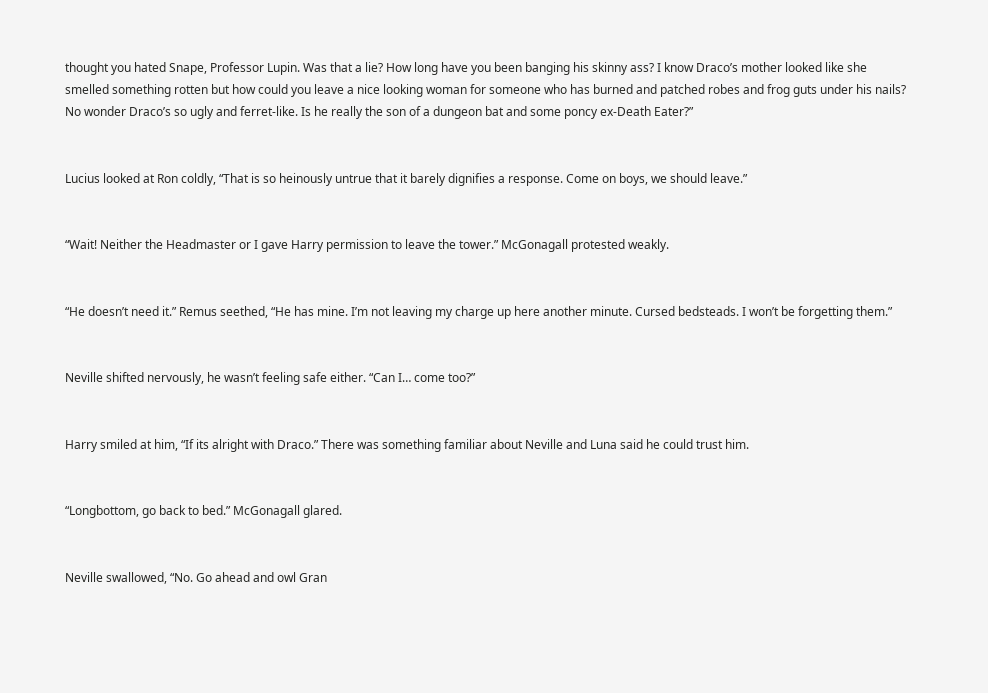thought you hated Snape, Professor Lupin. Was that a lie? How long have you been banging his skinny ass? I know Draco’s mother looked like she smelled something rotten but how could you leave a nice looking woman for someone who has burned and patched robes and frog guts under his nails? No wonder Draco’s so ugly and ferret-like. Is he really the son of a dungeon bat and some poncy ex-Death Eater?”


Lucius looked at Ron coldly, “That is so heinously untrue that it barely dignifies a response. Come on boys, we should leave.”


“Wait! Neither the Headmaster or I gave Harry permission to leave the tower.” McGonagall protested weakly.


“He doesn’t need it.” Remus seethed, “He has mine. I’m not leaving my charge up here another minute. Cursed bedsteads. I won’t be forgetting them.”


Neville shifted nervously, he wasn’t feeling safe either. “Can I… come too?”


Harry smiled at him, “If its alright with Draco.” There was something familiar about Neville and Luna said he could trust him.


“Longbottom, go back to bed.” McGonagall glared.


Neville swallowed, “No. Go ahead and owl Gran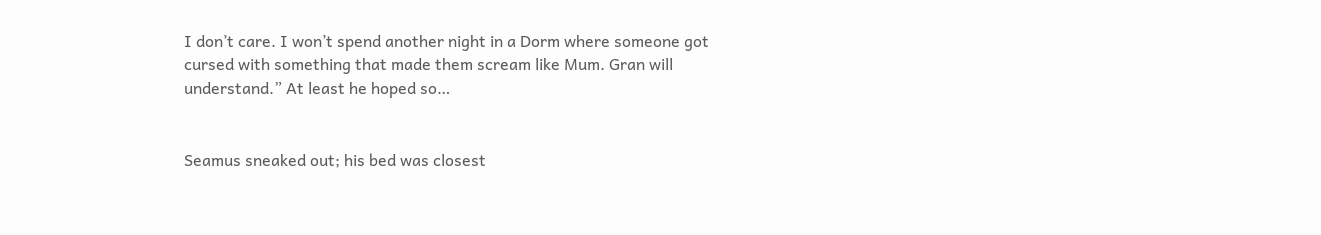I don’t care. I won’t spend another night in a Dorm where someone got cursed with something that made them scream like Mum. Gran will understand.” At least he hoped so…


Seamus sneaked out; his bed was closest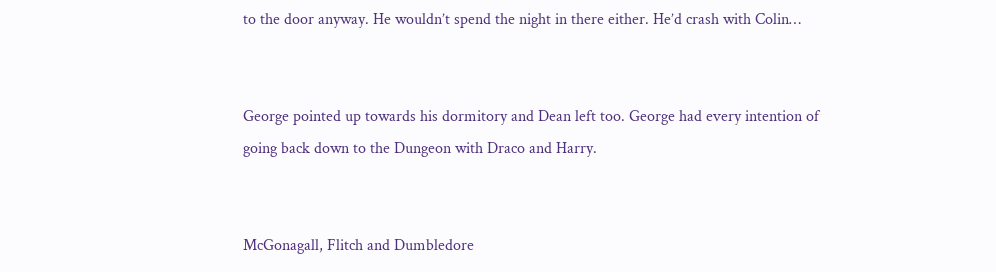to the door anyway. He wouldn’t spend the night in there either. He’d crash with Colin…


George pointed up towards his dormitory and Dean left too. George had every intention of going back down to the Dungeon with Draco and Harry.


McGonagall, Flitch and Dumbledore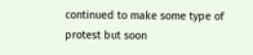continued to make some type of protest but soon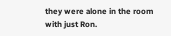they were alone in the room with just Ron.